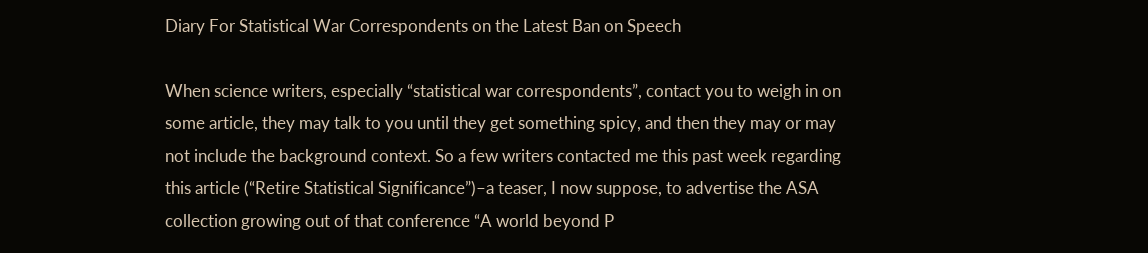Diary For Statistical War Correspondents on the Latest Ban on Speech

When science writers, especially “statistical war correspondents”, contact you to weigh in on some article, they may talk to you until they get something spicy, and then they may or may not include the background context. So a few writers contacted me this past week regarding this article (“Retire Statistical Significance”)–a teaser, I now suppose, to advertise the ASA collection growing out of that conference “A world beyond P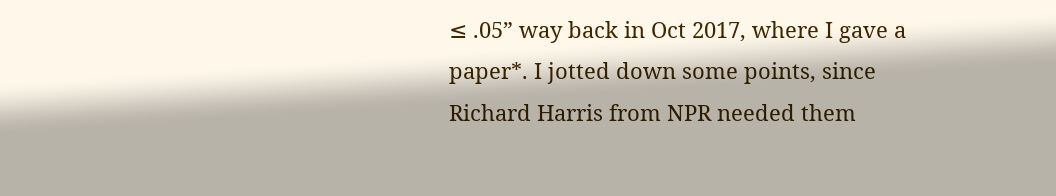≤ .05” way back in Oct 2017, where I gave a paper*. I jotted down some points, since Richard Harris from NPR needed them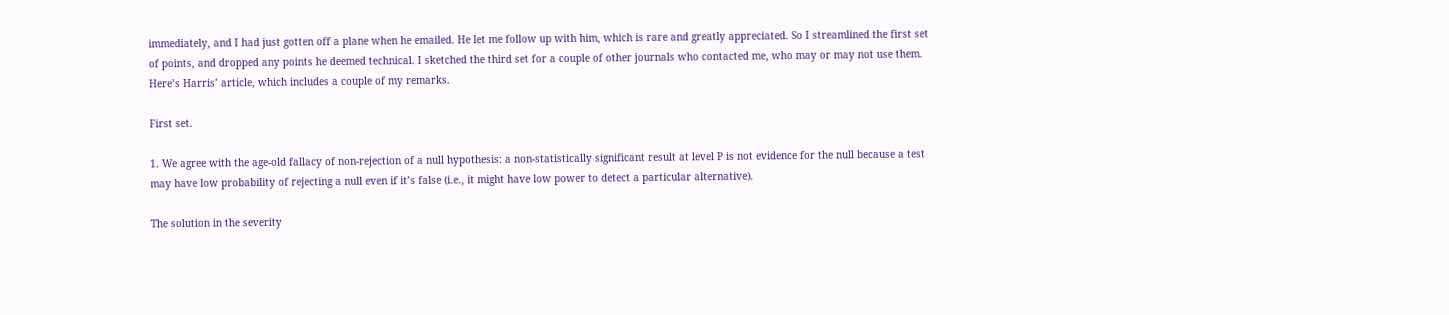immediately, and I had just gotten off a plane when he emailed. He let me follow up with him, which is rare and greatly appreciated. So I streamlined the first set of points, and dropped any points he deemed technical. I sketched the third set for a couple of other journals who contacted me, who may or may not use them. Here’s Harris’ article, which includes a couple of my remarks.

First set.

1. We agree with the age-old fallacy of non-rejection of a null hypothesis: a non-statistically significant result at level P is not evidence for the null because a test may have low probability of rejecting a null even if it’s false (i.e., it might have low power to detect a particular alternative).

The solution in the severity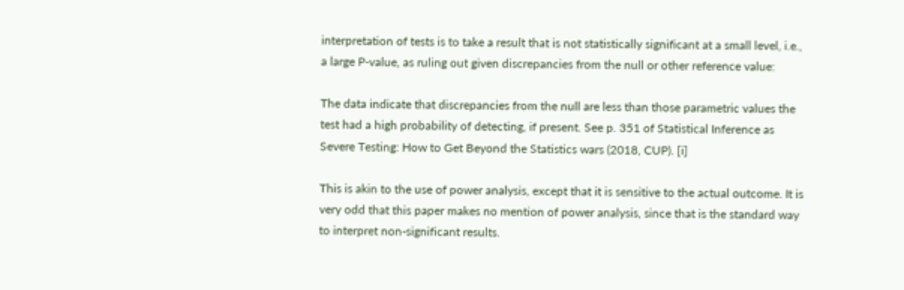interpretation of tests is to take a result that is not statistically significant at a small level, i.e., a large P-value, as ruling out given discrepancies from the null or other reference value:

The data indicate that discrepancies from the null are less than those parametric values the test had a high probability of detecting, if present. See p. 351 of Statistical Inference as Severe Testing: How to Get Beyond the Statistics wars (2018, CUP). [i]

This is akin to the use of power analysis, except that it is sensitive to the actual outcome. It is very odd that this paper makes no mention of power analysis, since that is the standard way to interpret non-significant results.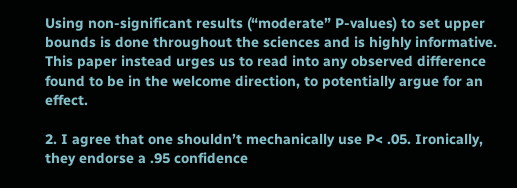Using non-significant results (“moderate” P-values) to set upper bounds is done throughout the sciences and is highly informative. This paper instead urges us to read into any observed difference found to be in the welcome direction, to potentially argue for an effect.

2. I agree that one shouldn’t mechanically use P< .05. Ironically, they endorse a .95 confidence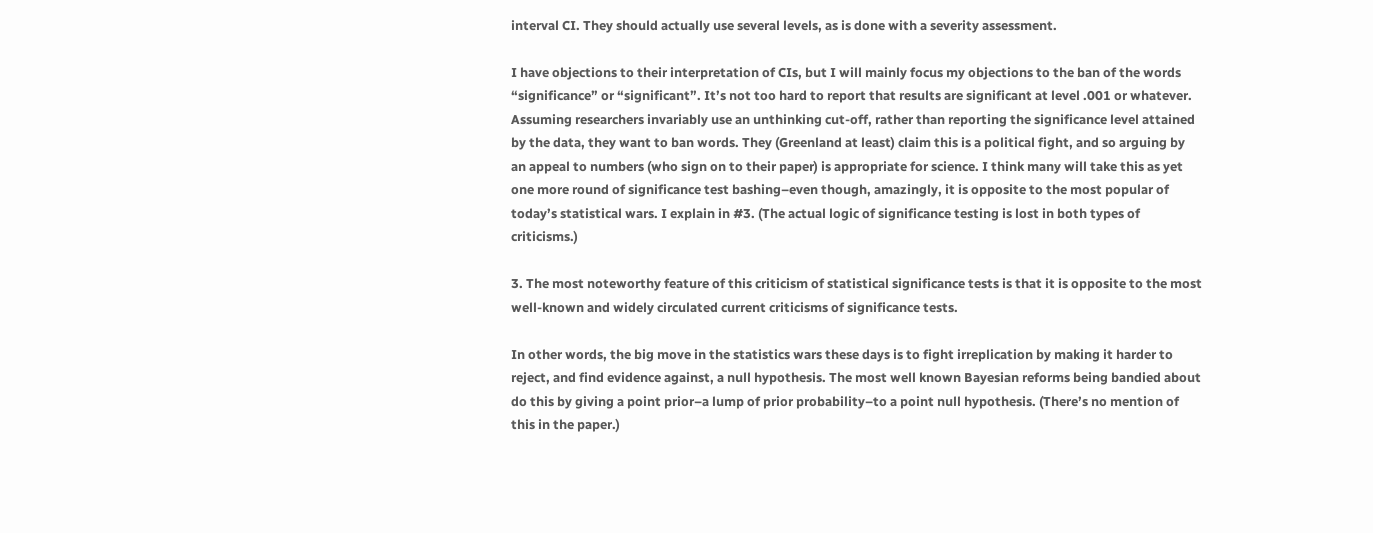interval CI. They should actually use several levels, as is done with a severity assessment.

I have objections to their interpretation of CIs, but I will mainly focus my objections to the ban of the words “significance” or “significant”. It’s not too hard to report that results are significant at level .001 or whatever. Assuming researchers invariably use an unthinking cut-off, rather than reporting the significance level attained by the data, they want to ban words. They (Greenland at least) claim this is a political fight, and so arguing by an appeal to numbers (who sign on to their paper) is appropriate for science. I think many will take this as yet one more round of significance test bashing–even though, amazingly, it is opposite to the most popular of today’s statistical wars. I explain in #3. (The actual logic of significance testing is lost in both types of criticisms.)

3. The most noteworthy feature of this criticism of statistical significance tests is that it is opposite to the most well-known and widely circulated current criticisms of significance tests.

In other words, the big move in the statistics wars these days is to fight irreplication by making it harder to reject, and find evidence against, a null hypothesis. The most well known Bayesian reforms being bandied about do this by giving a point prior–a lump of prior probability–to a point null hypothesis. (There’s no mention of this in the paper.)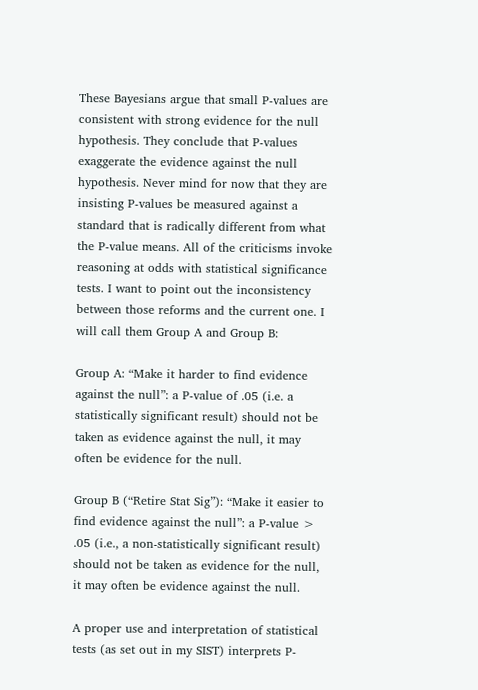These Bayesians argue that small P-values are consistent with strong evidence for the null hypothesis. They conclude that P-values exaggerate the evidence against the null hypothesis. Never mind for now that they are insisting P-values be measured against a standard that is radically different from what the P-value means. All of the criticisms invoke reasoning at odds with statistical significance tests. I want to point out the inconsistency between those reforms and the current one. I will call them Group A and Group B:

Group A: “Make it harder to find evidence against the null”: a P-value of .05 (i.e. a statistically significant result) should not be taken as evidence against the null, it may often be evidence for the null.

Group B (“Retire Stat Sig”): “Make it easier to find evidence against the null”: a P-value > .05 (i.e., a non-statistically significant result) should not be taken as evidence for the null, it may often be evidence against the null.

A proper use and interpretation of statistical tests (as set out in my SIST) interprets P-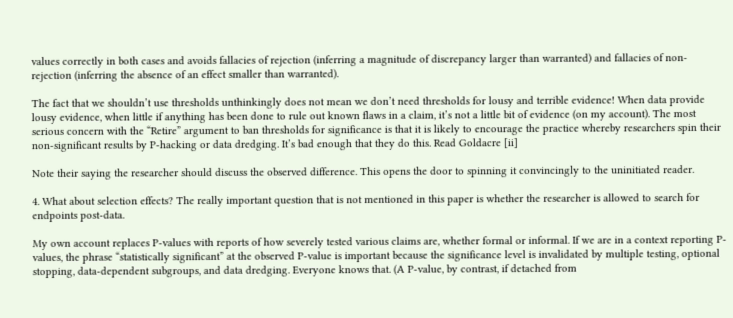values correctly in both cases and avoids fallacies of rejection (inferring a magnitude of discrepancy larger than warranted) and fallacies of non-rejection (inferring the absence of an effect smaller than warranted).

The fact that we shouldn’t use thresholds unthinkingly does not mean we don’t need thresholds for lousy and terrible evidence! When data provide lousy evidence, when little if anything has been done to rule out known flaws in a claim, it’s not a little bit of evidence (on my account). The most serious concern with the “Retire” argument to ban thresholds for significance is that it is likely to encourage the practice whereby researchers spin their non-significant results by P-hacking or data dredging. It’s bad enough that they do this. Read Goldacre [ii]

Note their saying the researcher should discuss the observed difference. This opens the door to spinning it convincingly to the uninitiated reader.

4. What about selection effects? The really important question that is not mentioned in this paper is whether the researcher is allowed to search for endpoints post-data.

My own account replaces P-values with reports of how severely tested various claims are, whether formal or informal. If we are in a context reporting P-values, the phrase “statistically significant” at the observed P-value is important because the significance level is invalidated by multiple testing, optional stopping, data-dependent subgroups, and data dredging. Everyone knows that. (A P-value, by contrast, if detached from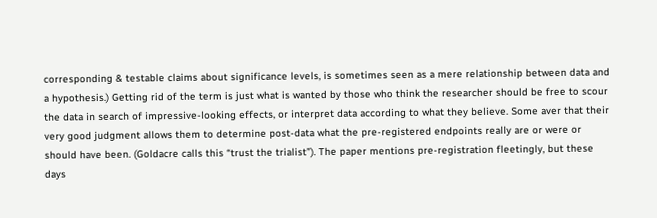corresponding & testable claims about significance levels, is sometimes seen as a mere relationship between data and a hypothesis.) Getting rid of the term is just what is wanted by those who think the researcher should be free to scour the data in search of impressive-looking effects, or interpret data according to what they believe. Some aver that their very good judgment allows them to determine post-data what the pre-registered endpoints really are or were or should have been. (Goldacre calls this “trust the trialist”). The paper mentions pre-registration fleetingly, but these days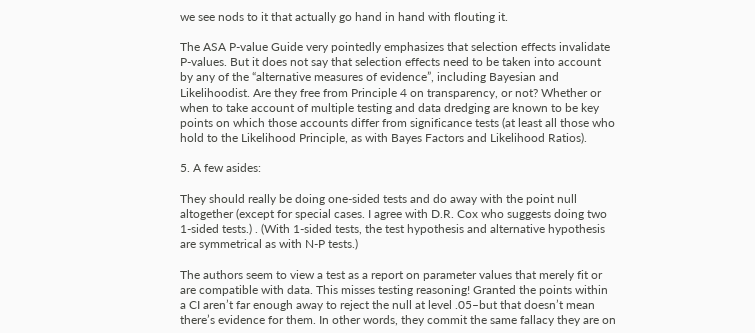we see nods to it that actually go hand in hand with flouting it.

The ASA P-value Guide very pointedly emphasizes that selection effects invalidate P-values. But it does not say that selection effects need to be taken into account by any of the “alternative measures of evidence”, including Bayesian and Likelihoodist. Are they free from Principle 4 on transparency, or not? Whether or when to take account of multiple testing and data dredging are known to be key points on which those accounts differ from significance tests (at least all those who hold to the Likelihood Principle, as with Bayes Factors and Likelihood Ratios).

5. A few asides:

They should really be doing one-sided tests and do away with the point null altogether (except for special cases. I agree with D.R. Cox who suggests doing two 1-sided tests.) . (With 1-sided tests, the test hypothesis and alternative hypothesis are symmetrical as with N-P tests.)

The authors seem to view a test as a report on parameter values that merely fit or are compatible with data. This misses testing reasoning! Granted the points within a CI aren’t far enough away to reject the null at level .05–but that doesn’t mean there’s evidence for them. In other words, they commit the same fallacy they are on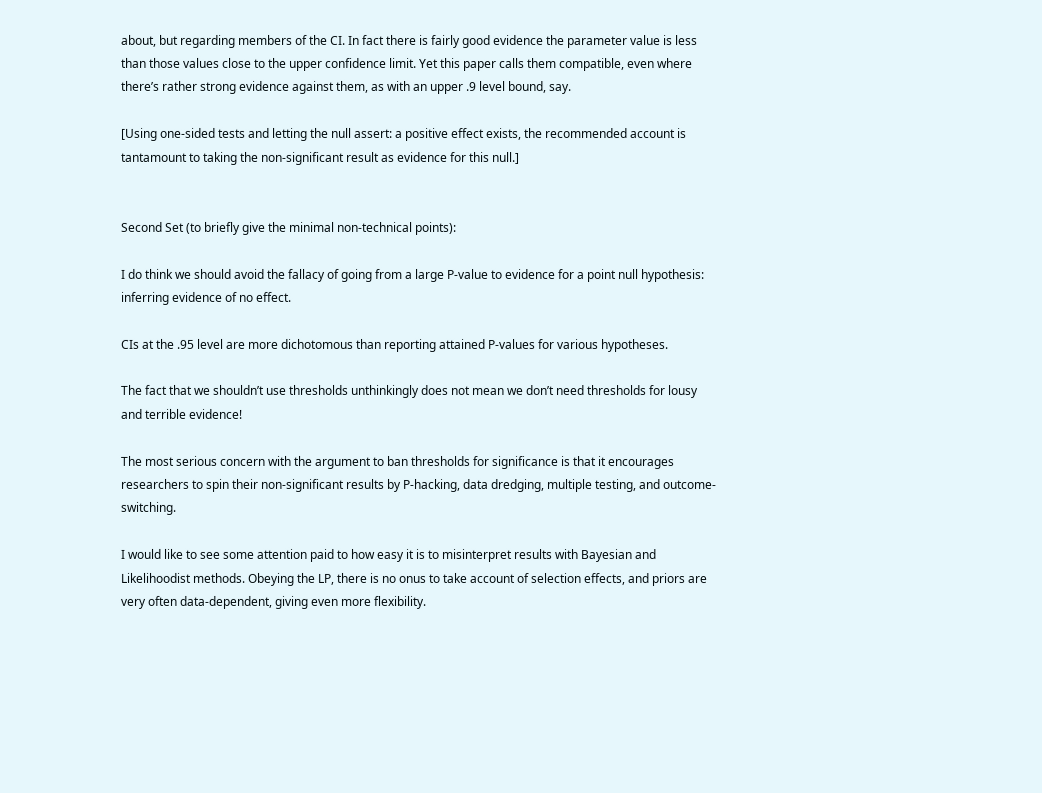about, but regarding members of the CI. In fact there is fairly good evidence the parameter value is less than those values close to the upper confidence limit. Yet this paper calls them compatible, even where there’s rather strong evidence against them, as with an upper .9 level bound, say.

[Using one-sided tests and letting the null assert: a positive effect exists, the recommended account is tantamount to taking the non-significant result as evidence for this null.]


Second Set (to briefly give the minimal non-technical points):

I do think we should avoid the fallacy of going from a large P-value to evidence for a point null hypothesis: inferring evidence of no effect.

CIs at the .95 level are more dichotomous than reporting attained P-values for various hypotheses.

The fact that we shouldn’t use thresholds unthinkingly does not mean we don’t need thresholds for lousy and terrible evidence!

The most serious concern with the argument to ban thresholds for significance is that it encourages researchers to spin their non-significant results by P-hacking, data dredging, multiple testing, and outcome-switching.

I would like to see some attention paid to how easy it is to misinterpret results with Bayesian and Likelihoodist methods. Obeying the LP, there is no onus to take account of selection effects, and priors are very often data-dependent, giving even more flexibility.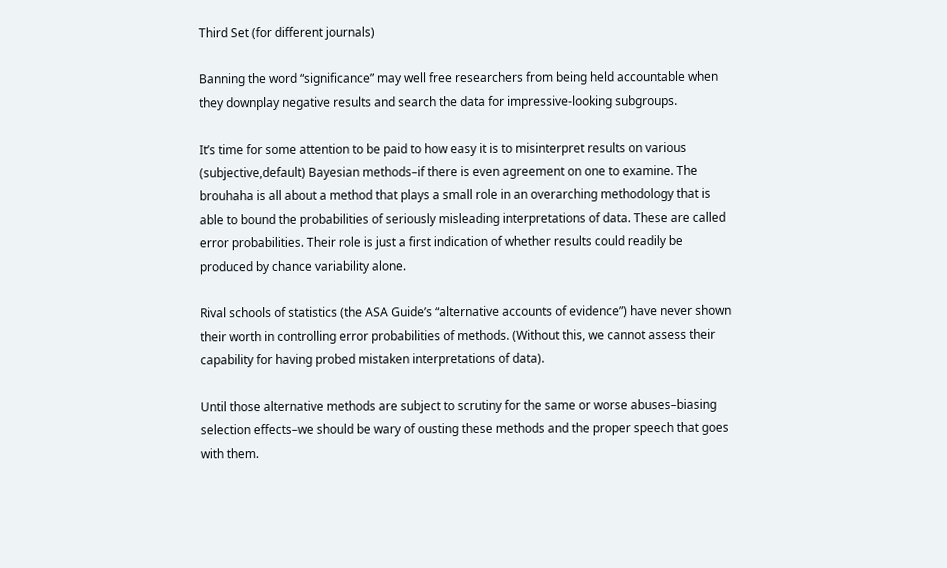Third Set (for different journals)

Banning the word “significance” may well free researchers from being held accountable when they downplay negative results and search the data for impressive-looking subgroups.

It’s time for some attention to be paid to how easy it is to misinterpret results on various (subjective,default) Bayesian methods–if there is even agreement on one to examine. The brouhaha is all about a method that plays a small role in an overarching methodology that is able to bound the probabilities of seriously misleading interpretations of data. These are called error probabilities. Their role is just a first indication of whether results could readily be produced by chance variability alone.

Rival schools of statistics (the ASA Guide’s “alternative accounts of evidence”) have never shown their worth in controlling error probabilities of methods. (Without this, we cannot assess their capability for having probed mistaken interpretations of data).

Until those alternative methods are subject to scrutiny for the same or worse abuses–biasing selection effects–we should be wary of ousting these methods and the proper speech that goes with them.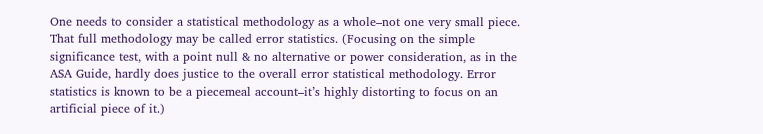One needs to consider a statistical methodology as a whole–not one very small piece. That full methodology may be called error statistics. (Focusing on the simple significance test, with a point null & no alternative or power consideration, as in the ASA Guide, hardly does justice to the overall error statistical methodology. Error statistics is known to be a piecemeal account–it’s highly distorting to focus on an artificial piece of it.)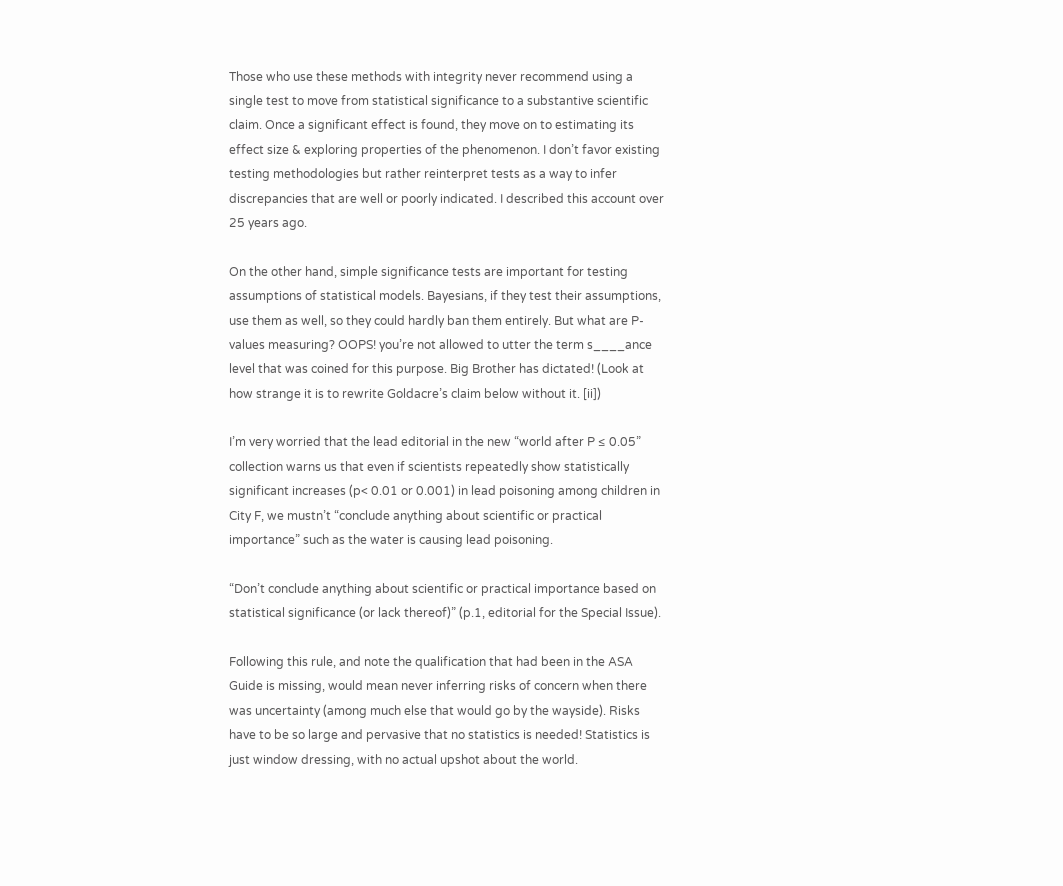Those who use these methods with integrity never recommend using a single test to move from statistical significance to a substantive scientific claim. Once a significant effect is found, they move on to estimating its effect size & exploring properties of the phenomenon. I don’t favor existing testing methodologies but rather reinterpret tests as a way to infer discrepancies that are well or poorly indicated. I described this account over 25 years ago.

On the other hand, simple significance tests are important for testing assumptions of statistical models. Bayesians, if they test their assumptions, use them as well, so they could hardly ban them entirely. But what are P-values measuring? OOPS! you’re not allowed to utter the term s____ance level that was coined for this purpose. Big Brother has dictated! (Look at how strange it is to rewrite Goldacre’s claim below without it. [ii])

I’m very worried that the lead editorial in the new “world after P ≤ 0.05” collection warns us that even if scientists repeatedly show statistically significant increases (p< 0.01 or 0.001) in lead poisoning among children in City F, we mustn’t “conclude anything about scientific or practical importance” such as the water is causing lead poisoning.

“Don’t conclude anything about scientific or practical importance based on statistical significance (or lack thereof)” (p.1, editorial for the Special Issue).

Following this rule, and note the qualification that had been in the ASA Guide is missing, would mean never inferring risks of concern when there was uncertainty (among much else that would go by the wayside). Risks have to be so large and pervasive that no statistics is needed! Statistics is just window dressing, with no actual upshot about the world.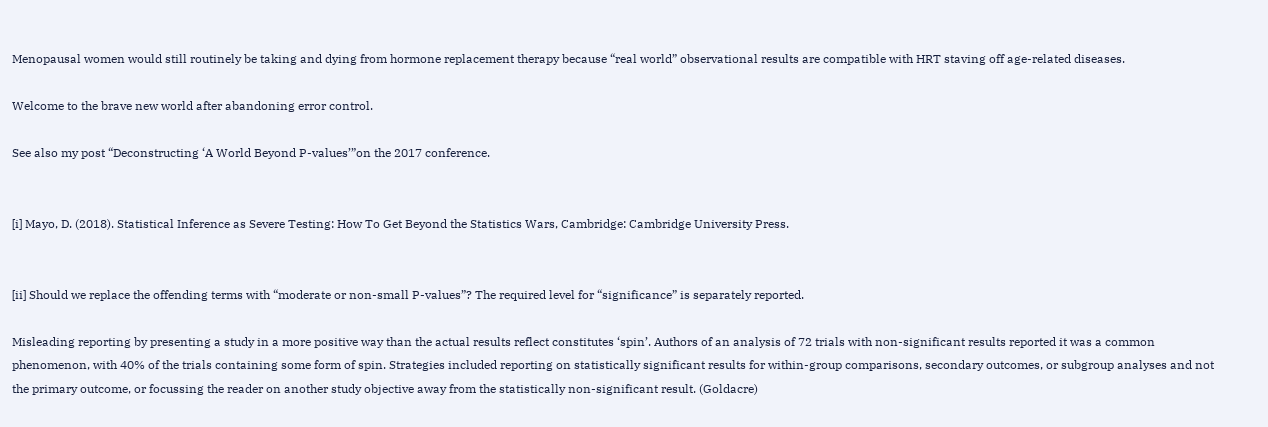Menopausal women would still routinely be taking and dying from hormone replacement therapy because “real world” observational results are compatible with HRT staving off age-related diseases.

Welcome to the brave new world after abandoning error control.

See also my post “Deconstructing ‘A World Beyond P-values’”on the 2017 conference.


[i] Mayo, D. (2018). Statistical Inference as Severe Testing: How To Get Beyond the Statistics Wars, Cambridge: Cambridge University Press.


[ii] Should we replace the offending terms with “moderate or non-small P-values”? The required level for “significance” is separately reported.

Misleading reporting by presenting a study in a more positive way than the actual results reflect constitutes ‘spin’. Authors of an analysis of 72 trials with non-significant results reported it was a common phenomenon, with 40% of the trials containing some form of spin. Strategies included reporting on statistically significant results for within-group comparisons, secondary outcomes, or subgroup analyses and not the primary outcome, or focussing the reader on another study objective away from the statistically non-significant result. (Goldacre)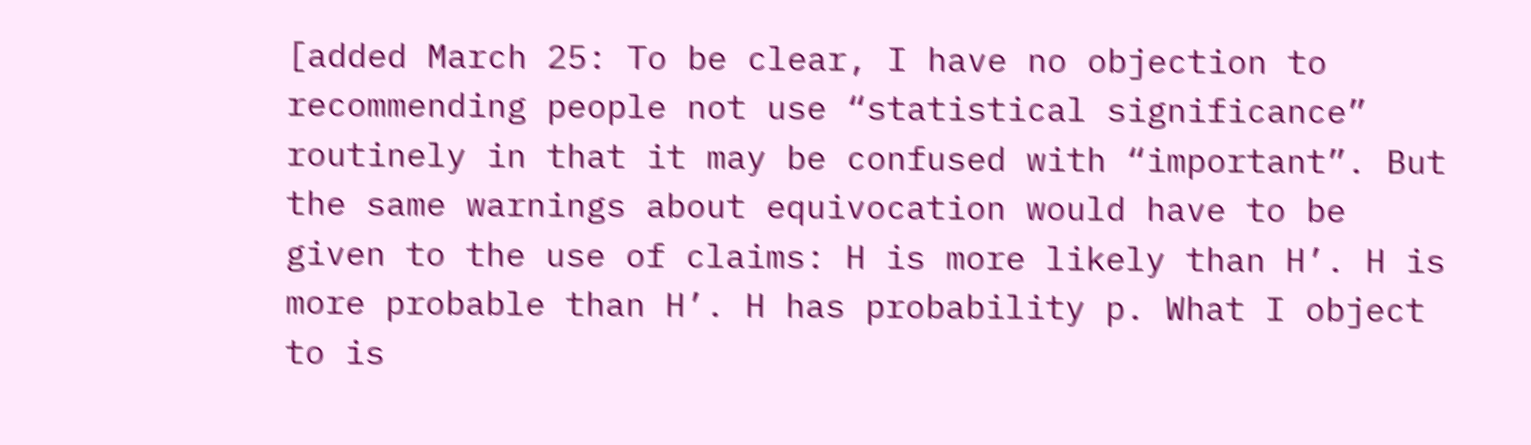[added March 25: To be clear, I have no objection to recommending people not use “statistical significance” routinely in that it may be confused with “important”. But the same warnings about equivocation would have to be given to the use of claims: H is more likely than H’. H is more probable than H’. H has probability p. What I object to is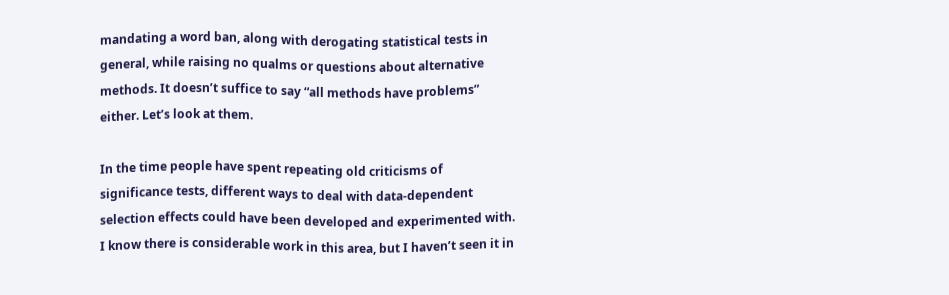mandating a word ban, along with derogating statistical tests in general, while raising no qualms or questions about alternative methods. It doesn’t suffice to say “all methods have problems” either. Let’s look at them.

In the time people have spent repeating old criticisms of significance tests, different ways to deal with data-dependent selection effects could have been developed and experimented with. I know there is considerable work in this area, but I haven’t seen it in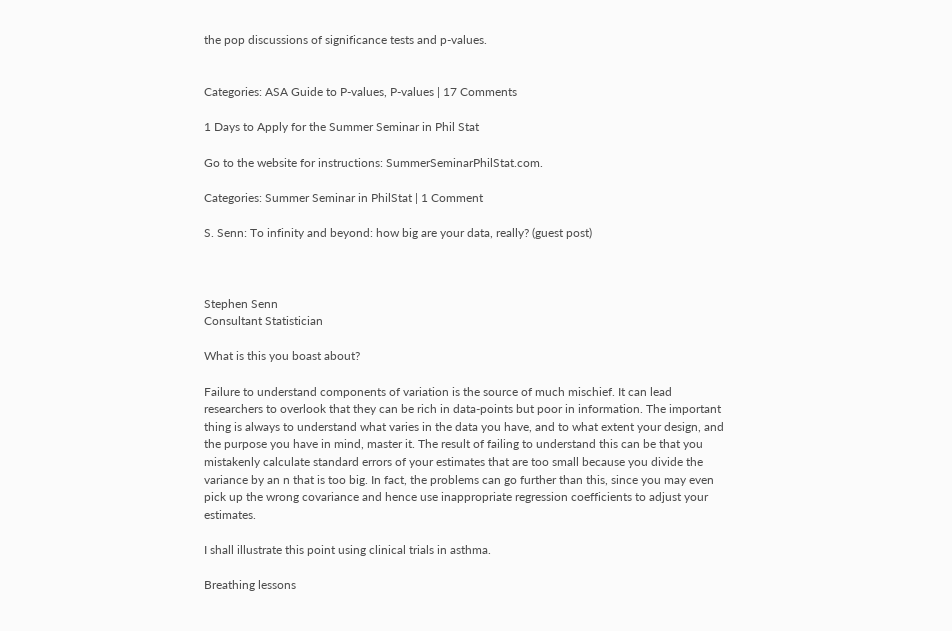the pop discussions of significance tests and p-values.


Categories: ASA Guide to P-values, P-values | 17 Comments

1 Days to Apply for the Summer Seminar in Phil Stat

Go to the website for instructions: SummerSeminarPhilStat.com.

Categories: Summer Seminar in PhilStat | 1 Comment

S. Senn: To infinity and beyond: how big are your data, really? (guest post)



Stephen Senn
Consultant Statistician

What is this you boast about?

Failure to understand components of variation is the source of much mischief. It can lead researchers to overlook that they can be rich in data-points but poor in information. The important thing is always to understand what varies in the data you have, and to what extent your design, and the purpose you have in mind, master it. The result of failing to understand this can be that you mistakenly calculate standard errors of your estimates that are too small because you divide the variance by an n that is too big. In fact, the problems can go further than this, since you may even pick up the wrong covariance and hence use inappropriate regression coefficients to adjust your estimates.

I shall illustrate this point using clinical trials in asthma.

Breathing lessons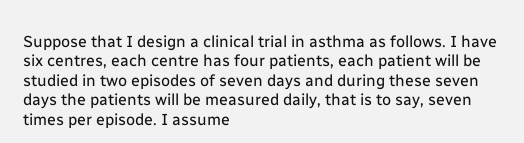Suppose that I design a clinical trial in asthma as follows. I have six centres, each centre has four patients, each patient will be studied in two episodes of seven days and during these seven days the patients will be measured daily, that is to say, seven times per episode. I assume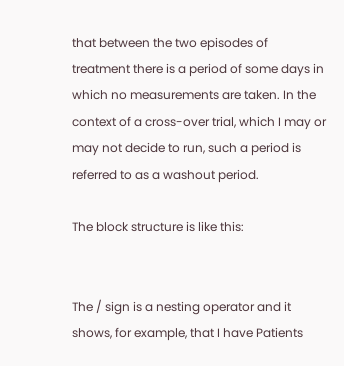that between the two episodes of treatment there is a period of some days in which no measurements are taken. In the context of a cross-over trial, which I may or may not decide to run, such a period is referred to as a washout period.

The block structure is like this:


The / sign is a nesting operator and it shows, for example, that I have Patients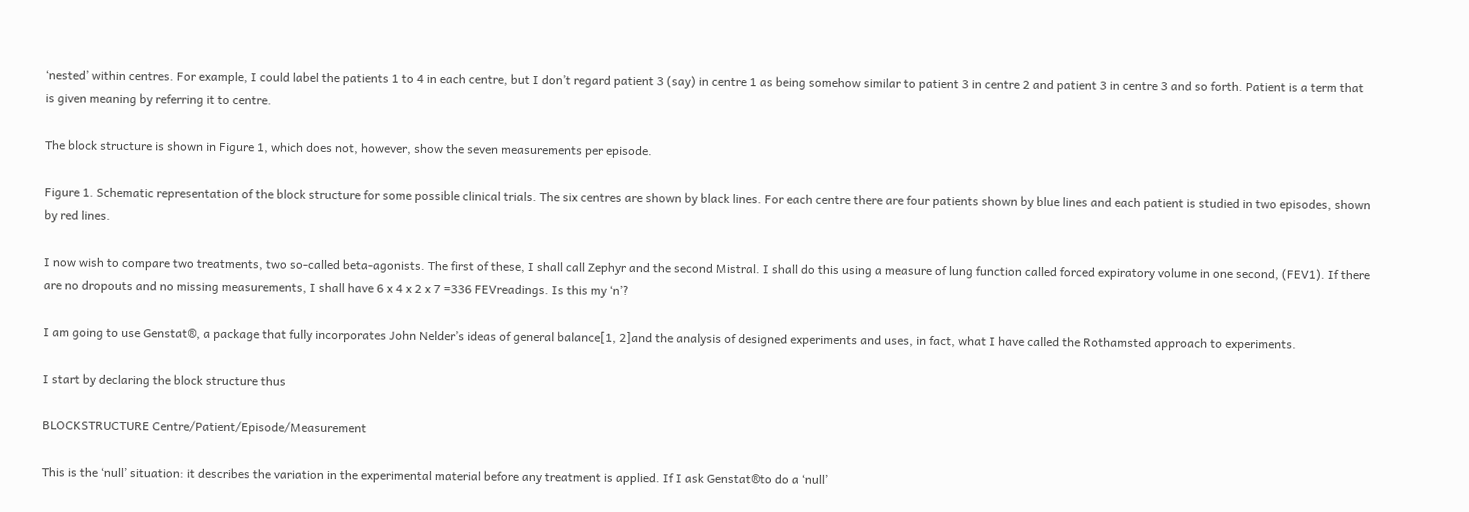‘nested’ within centres. For example, I could label the patients 1 to 4 in each centre, but I don’t regard patient 3 (say) in centre 1 as being somehow similar to patient 3 in centre 2 and patient 3 in centre 3 and so forth. Patient is a term that is given meaning by referring it to centre.

The block structure is shown in Figure 1, which does not, however, show the seven measurements per episode.

Figure 1. Schematic representation of the block structure for some possible clinical trials. The six centres are shown by black lines. For each centre there are four patients shown by blue lines and each patient is studied in two episodes, shown by red lines.

I now wish to compare two treatments, two so-called beta-agonists. The first of these, I shall call Zephyr and the second Mistral. I shall do this using a measure of lung function called forced expiratory volume in one second, (FEV1). If there are no dropouts and no missing measurements, I shall have 6 x 4 x 2 x 7 =336 FEVreadings. Is this my ‘n’?

I am going to use Genstat®, a package that fully incorporates John Nelder’s ideas of general balance[1, 2]and the analysis of designed experiments and uses, in fact, what I have called the Rothamsted approach to experiments.

I start by declaring the block structure thus

BLOCKSTRUCTURE Centre/Patient/Episode/Measurement

This is the ‘null’ situation: it describes the variation in the experimental material before any treatment is applied. If I ask Genstat®to do a ‘null’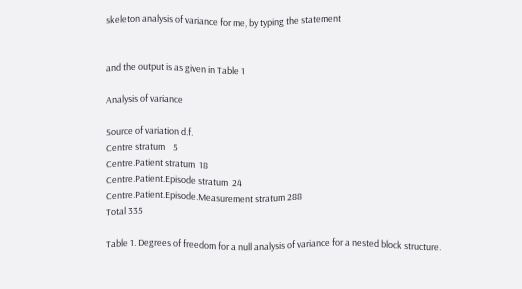skeleton analysis of variance for me, by typing the statement


and the output is as given in Table 1

Analysis of variance

Source of variation d.f.
Centre stratum    5
Centre.Patient stratum  18
Centre.Patient.Episode stratum  24
Centre.Patient.Episode.Measurement stratum 288
Total 335

Table 1. Degrees of freedom for a null analysis of variance for a nested block structure.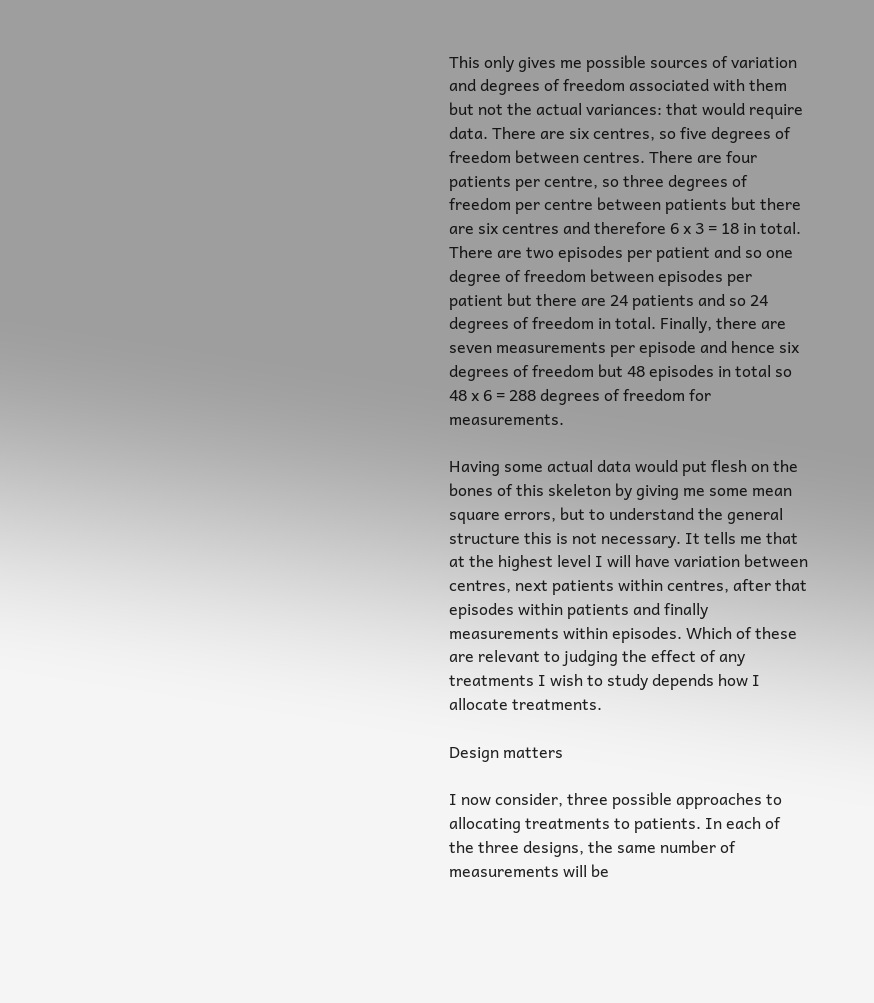This only gives me possible sources of variation and degrees of freedom associated with them but not the actual variances: that would require data. There are six centres, so five degrees of freedom between centres. There are four patients per centre, so three degrees of freedom per centre between patients but there are six centres and therefore 6 x 3 = 18 in total. There are two episodes per patient and so one degree of freedom between episodes per patient but there are 24 patients and so 24 degrees of freedom in total. Finally, there are seven measurements per episode and hence six degrees of freedom but 48 episodes in total so  48 x 6 = 288 degrees of freedom for measurements.

Having some actual data would put flesh on the bones of this skeleton by giving me some mean square errors, but to understand the general structure this is not necessary. It tells me that at the highest level I will have variation between centres, next patients within centres, after that episodes within patients and finally measurements within episodes. Which of these are relevant to judging the effect of any treatments I wish to study depends how I allocate treatments.

Design matters

I now consider, three possible approaches to allocating treatments to patients. In each of the three designs, the same number of measurements will be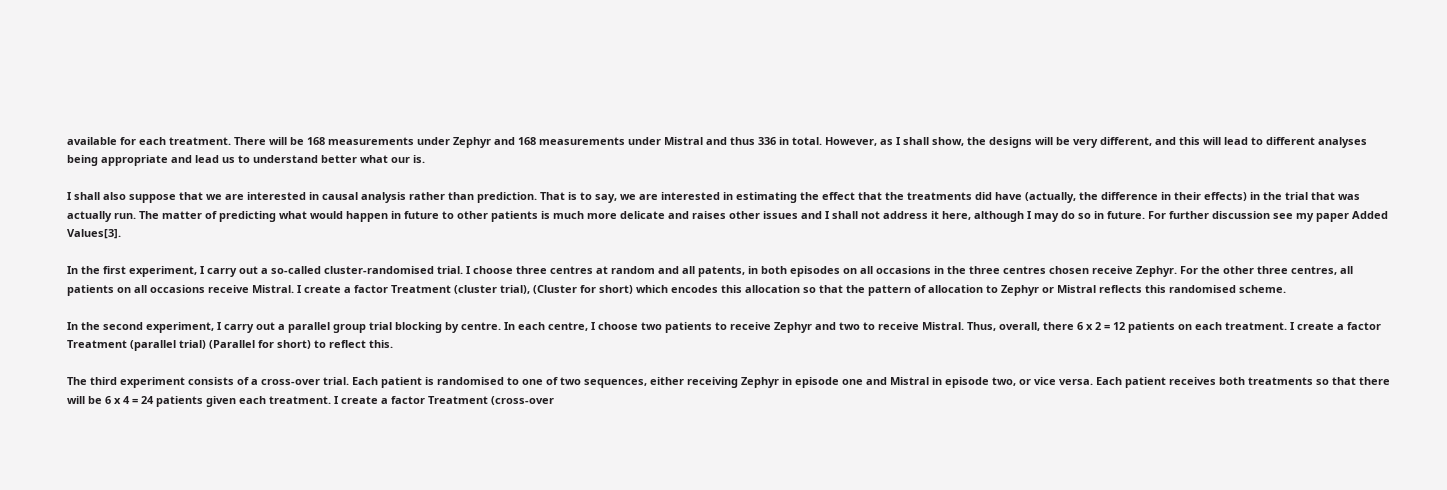available for each treatment. There will be 168 measurements under Zephyr and 168 measurements under Mistral and thus 336 in total. However, as I shall show, the designs will be very different, and this will lead to different analyses being appropriate and lead us to understand better what our is.

I shall also suppose that we are interested in causal analysis rather than prediction. That is to say, we are interested in estimating the effect that the treatments did have (actually, the difference in their effects) in the trial that was actually run. The matter of predicting what would happen in future to other patients is much more delicate and raises other issues and I shall not address it here, although I may do so in future. For further discussion see my paper Added Values[3].

In the first experiment, I carry out a so-called cluster-randomised trial. I choose three centres at random and all patents, in both episodes on all occasions in the three centres chosen receive Zephyr. For the other three centres, all patients on all occasions receive Mistral. I create a factor Treatment (cluster trial), (Cluster for short) which encodes this allocation so that the pattern of allocation to Zephyr or Mistral reflects this randomised scheme.

In the second experiment, I carry out a parallel group trial blocking by centre. In each centre, I choose two patients to receive Zephyr and two to receive Mistral. Thus, overall, there 6 x 2 = 12 patients on each treatment. I create a factor Treatment (parallel trial) (Parallel for short) to reflect this.

The third experiment consists of a cross-over trial. Each patient is randomised to one of two sequences, either receiving Zephyr in episode one and Mistral in episode two, or vice versa. Each patient receives both treatments so that there will be 6 x 4 = 24 patients given each treatment. I create a factor Treatment (cross-over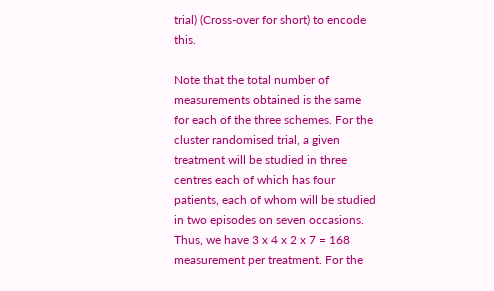trial) (Cross-over for short) to encode this.

Note that the total number of measurements obtained is the same for each of the three schemes. For the cluster randomised trial, a given treatment will be studied in three centres each of which has four patients, each of whom will be studied in two episodes on seven occasions. Thus, we have 3 x 4 x 2 x 7 = 168 measurement per treatment. For the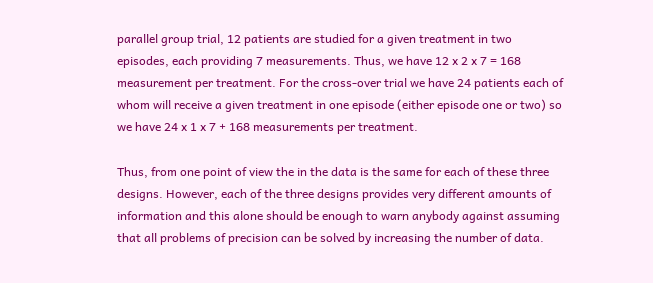parallel group trial, 12 patients are studied for a given treatment in two episodes, each providing 7 measurements. Thus, we have 12 x 2 x 7 = 168 measurement per treatment. For the cross-over trial we have 24 patients each of whom will receive a given treatment in one episode (either episode one or two) so we have 24 x 1 x 7 + 168 measurements per treatment.

Thus, from one point of view the in the data is the same for each of these three designs. However, each of the three designs provides very different amounts of information and this alone should be enough to warn anybody against assuming that all problems of precision can be solved by increasing the number of data.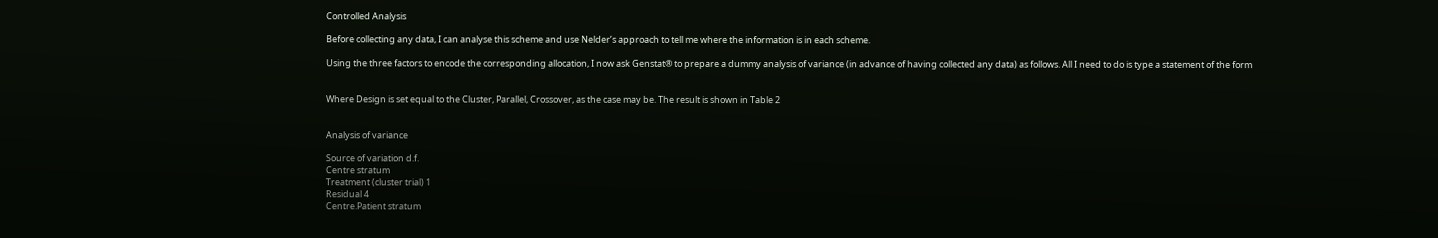Controlled Analysis

Before collecting any data, I can analyse this scheme and use Nelder’s approach to tell me where the information is in each scheme.

Using the three factors to encode the corresponding allocation, I now ask Genstat® to prepare a dummy analysis of variance (in advance of having collected any data) as follows. All I need to do is type a statement of the form


Where Design is set equal to the Cluster, Parallel, Crossover, as the case may be. The result is shown in Table 2


Analysis of variance

Source of variation d.f.
Centre stratum
Treatment (cluster trial) 1
Residual 4
Centre.Patient stratum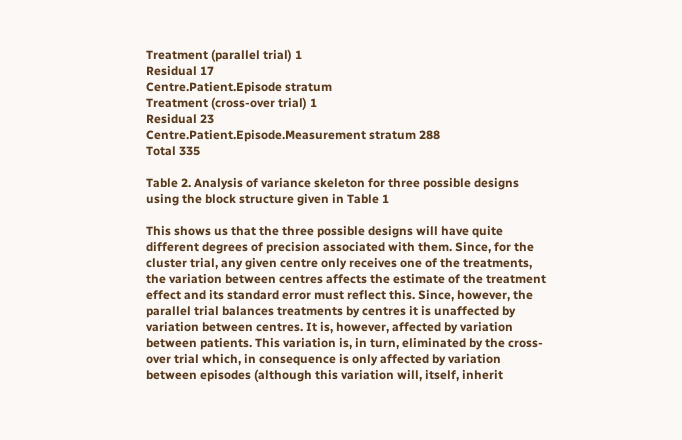Treatment (parallel trial) 1
Residual 17
Centre.Patient.Episode stratum
Treatment (cross-over trial) 1
Residual 23
Centre.Patient.Episode.Measurement stratum 288
Total 335

Table 2. Analysis of variance skeleton for three possible designs using the block structure given in Table 1

This shows us that the three possible designs will have quite different degrees of precision associated with them. Since, for the cluster trial, any given centre only receives one of the treatments, the variation between centres affects the estimate of the treatment effect and its standard error must reflect this. Since, however, the parallel trial balances treatments by centres it is unaffected by variation between centres. It is, however, affected by variation between patients. This variation is, in turn, eliminated by the cross-over trial which, in consequence is only affected by variation between episodes (although this variation will, itself, inherit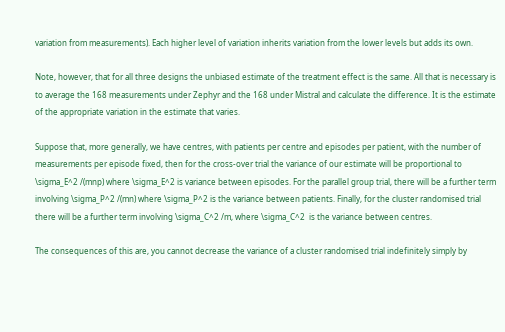variation from measurements). Each higher level of variation inherits variation from the lower levels but adds its own.

Note, however, that for all three designs the unbiased estimate of the treatment effect is the same. All that is necessary is to average the 168 measurements under Zephyr and the 168 under Mistral and calculate the difference. It is the estimate of the appropriate variation in the estimate that varies.

Suppose that, more generally, we have centres, with patients per centre and episodes per patient, with the number of measurements per episode fixed, then for the cross-over trial the variance of our estimate will be proportional to \sigma_E^2 /(mnp) where \sigma_E^2 is variance between episodes. For the parallel group trial, there will be a further term involving \sigma_P^2 /(mn) where \sigma_P^2 is the variance between patients. Finally, for the cluster randomised trial there will be a further term involving \sigma_C^2 /m, where \sigma_C^2  is the variance between centres.

The consequences of this are, you cannot decrease the variance of a cluster randomised trial indefinitely simply by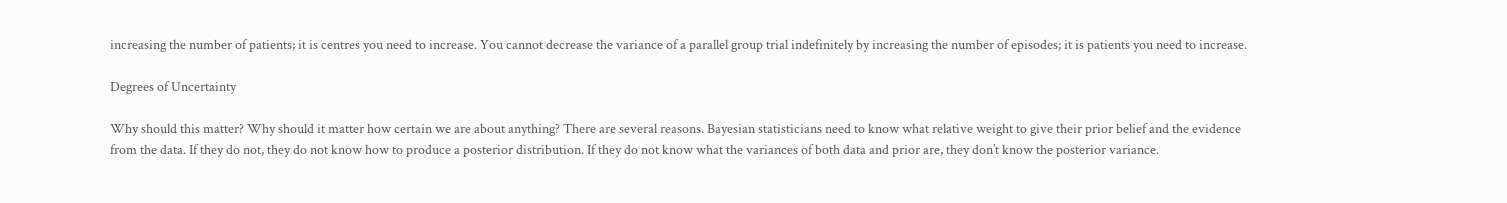increasing the number of patients; it is centres you need to increase. You cannot decrease the variance of a parallel group trial indefinitely by increasing the number of episodes; it is patients you need to increase.

Degrees of Uncertainty

Why should this matter? Why should it matter how certain we are about anything? There are several reasons. Bayesian statisticians need to know what relative weight to give their prior belief and the evidence from the data. If they do not, they do not know how to produce a posterior distribution. If they do not know what the variances of both data and prior are, they don’t know the posterior variance.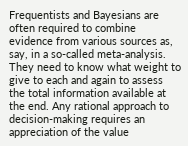Frequentists and Bayesians are often required to combine evidence from various sources as, say, in a so-called meta-analysis. They need to know what weight to give to each and again to assess the total information available at the end. Any rational approach to decision-making requires an appreciation of the value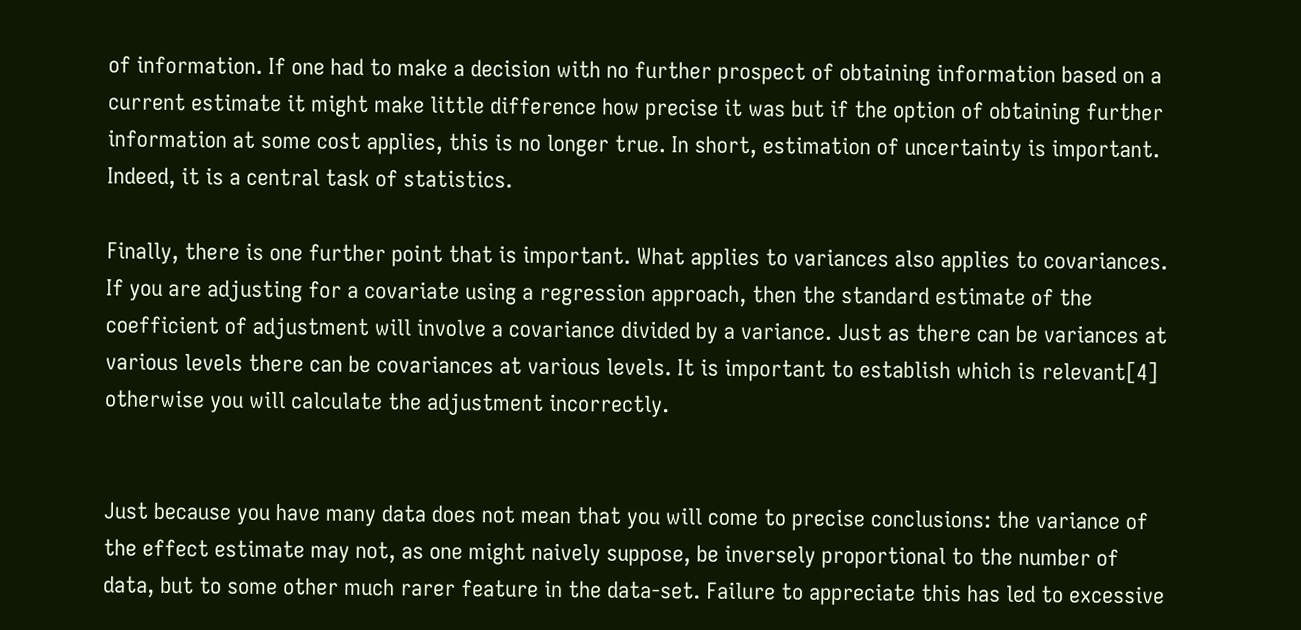of information. If one had to make a decision with no further prospect of obtaining information based on a current estimate it might make little difference how precise it was but if the option of obtaining further information at some cost applies, this is no longer true. In short, estimation of uncertainty is important. Indeed, it is a central task of statistics.

Finally, there is one further point that is important. What applies to variances also applies to covariances. If you are adjusting for a covariate using a regression approach, then the standard estimate of the coefficient of adjustment will involve a covariance divided by a variance. Just as there can be variances at various levels there can be covariances at various levels. It is important to establish which is relevant[4] otherwise you will calculate the adjustment incorrectly.


Just because you have many data does not mean that you will come to precise conclusions: the variance of the effect estimate may not, as one might naively suppose, be inversely proportional to the number of data, but to some other much rarer feature in the data-set. Failure to appreciate this has led to excessive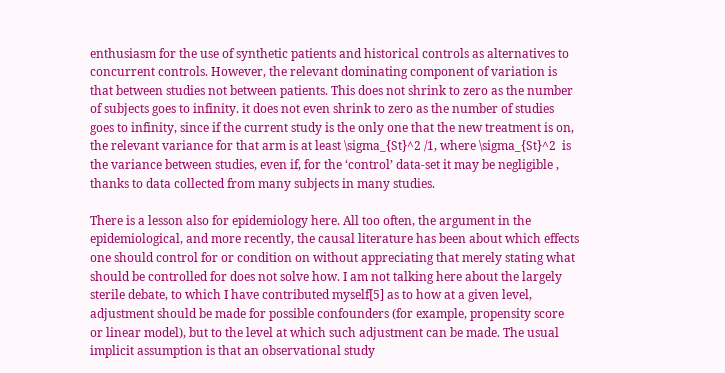enthusiasm for the use of synthetic patients and historical controls as alternatives to concurrent controls. However, the relevant dominating component of variation is that between studies not between patients. This does not shrink to zero as the number of subjects goes to infinity. it does not even shrink to zero as the number of studies goes to infinity, since if the current study is the only one that the new treatment is on, the relevant variance for that arm is at least \sigma_{St}^2 /1, where \sigma_{St}^2  is the variance between studies, even if, for the ‘control’ data-set it may be negligible , thanks to data collected from many subjects in many studies.

There is a lesson also for epidemiology here. All too often, the argument in the epidemiological, and more recently, the causal literature has been about which effects one should control for or condition on without appreciating that merely stating what should be controlled for does not solve how. I am not talking here about the largely sterile debate, to which I have contributed myself[5] as to how at a given level, adjustment should be made for possible confounders (for example, propensity score or linear model), but to the level at which such adjustment can be made. The usual implicit assumption is that an observational study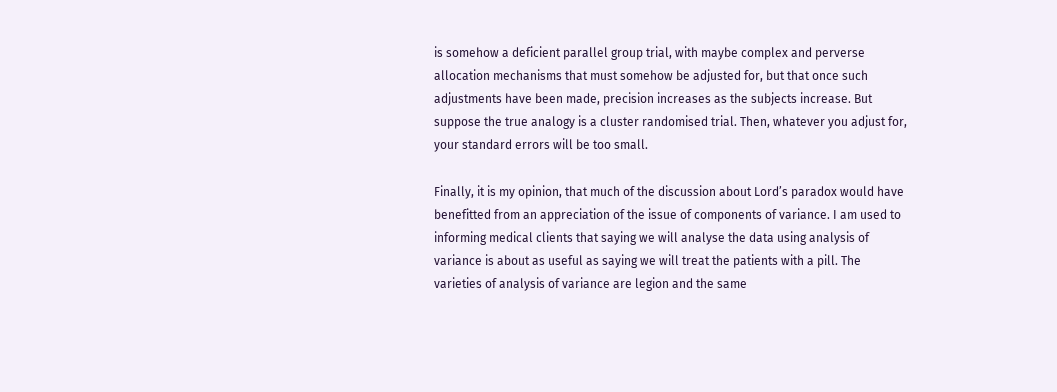is somehow a deficient parallel group trial, with maybe complex and perverse allocation mechanisms that must somehow be adjusted for, but that once such adjustments have been made, precision increases as the subjects increase. But suppose the true analogy is a cluster randomised trial. Then, whatever you adjust for, your standard errors will be too small.

Finally, it is my opinion, that much of the discussion about Lord’s paradox would have benefitted from an appreciation of the issue of components of variance. I am used to informing medical clients that saying we will analyse the data using analysis of variance is about as useful as saying we will treat the patients with a pill. The varieties of analysis of variance are legion and the same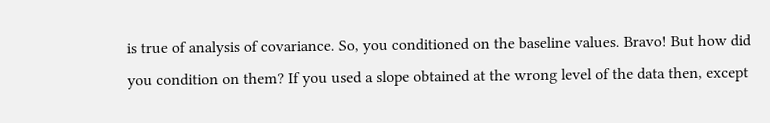is true of analysis of covariance. So, you conditioned on the baseline values. Bravo! But how did you condition on them? If you used a slope obtained at the wrong level of the data then, except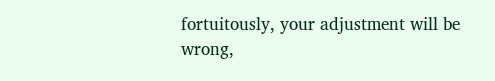fortuitously, your adjustment will be wrong,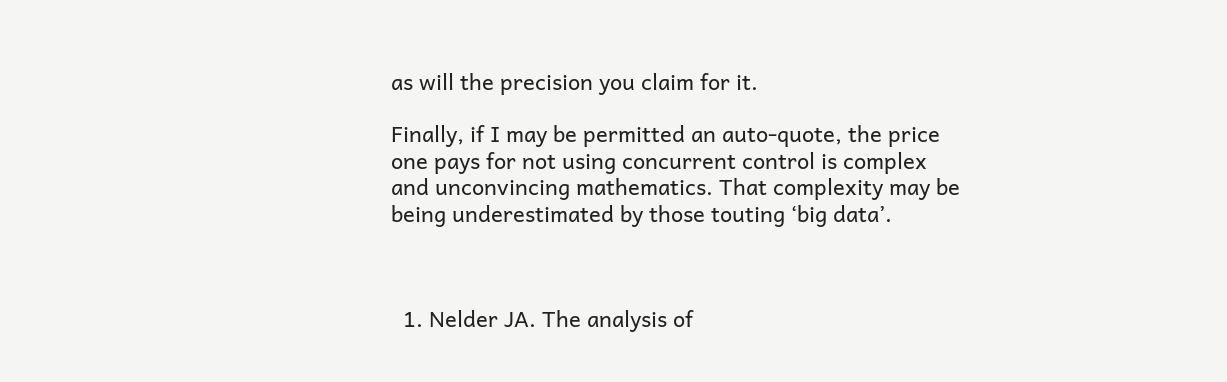as will the precision you claim for it.

Finally, if I may be permitted an auto-quote, the price one pays for not using concurrent control is complex and unconvincing mathematics. That complexity may be being underestimated by those touting ‘big data’.



  1. Nelder JA. The analysis of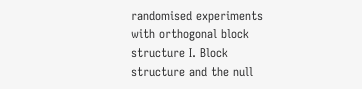randomised experiments with orthogonal block structure I. Block structure and the null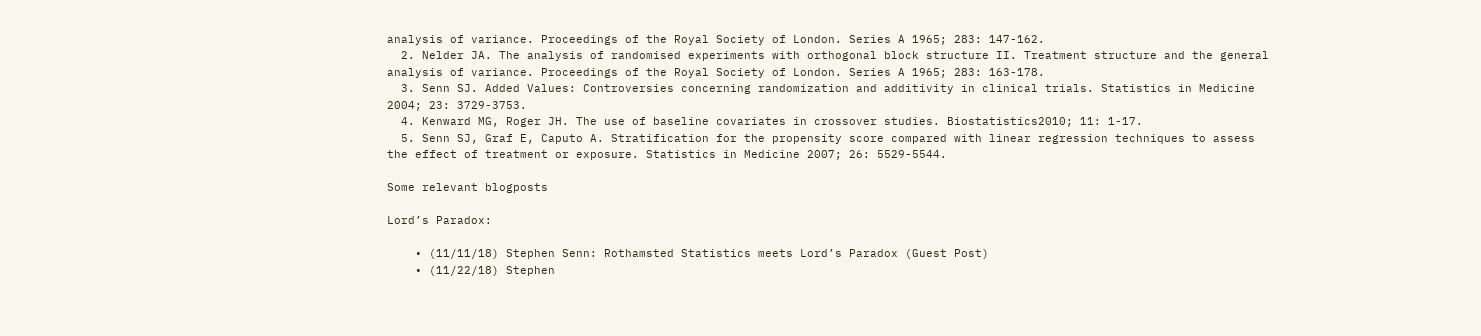analysis of variance. Proceedings of the Royal Society of London. Series A 1965; 283: 147-162.
  2. Nelder JA. The analysis of randomised experiments with orthogonal block structure II. Treatment structure and the general analysis of variance. Proceedings of the Royal Society of London. Series A 1965; 283: 163-178.
  3. Senn SJ. Added Values: Controversies concerning randomization and additivity in clinical trials. Statistics in Medicine 2004; 23: 3729-3753.
  4. Kenward MG, Roger JH. The use of baseline covariates in crossover studies. Biostatistics2010; 11: 1-17.
  5. Senn SJ, Graf E, Caputo A. Stratification for the propensity score compared with linear regression techniques to assess the effect of treatment or exposure. Statistics in Medicine 2007; 26: 5529-5544.

Some relevant blogposts

Lord’s Paradox:

    • (11/11/18) Stephen Senn: Rothamsted Statistics meets Lord’s Paradox (Guest Post)
    • (11/22/18) Stephen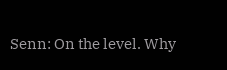Senn: On the level. Why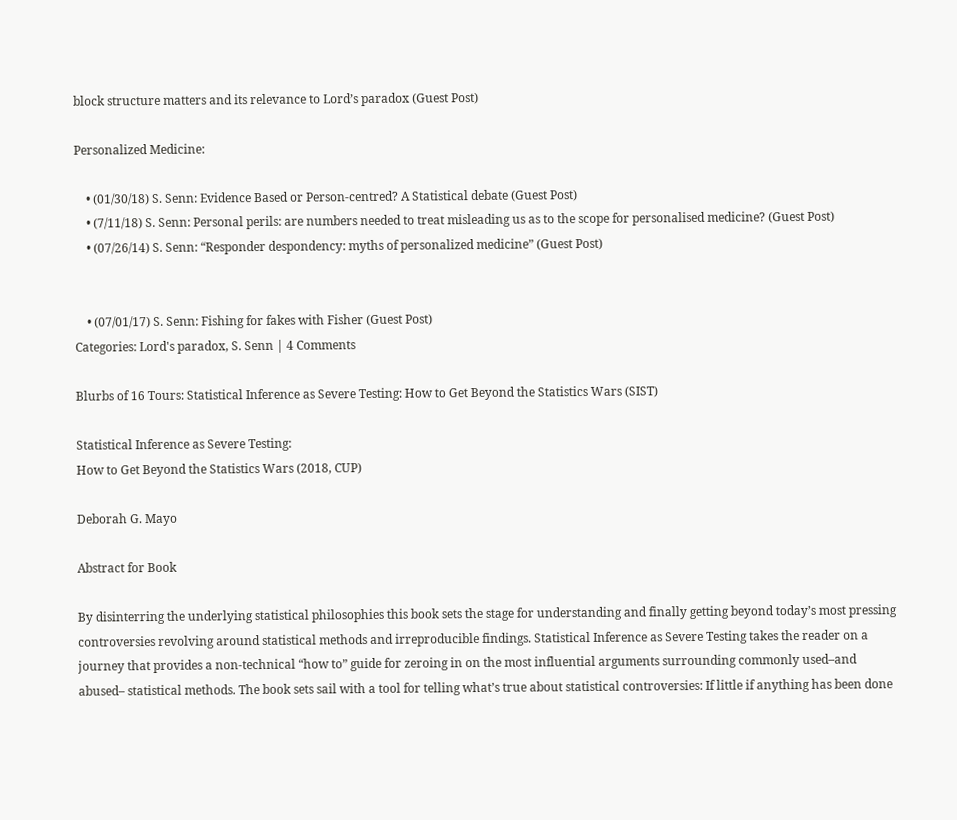block structure matters and its relevance to Lord’s paradox (Guest Post)

Personalized Medicine:

    • (01/30/18) S. Senn: Evidence Based or Person-centred? A Statistical debate (Guest Post)
    • (7/11/18) S. Senn: Personal perils: are numbers needed to treat misleading us as to the scope for personalised medicine? (Guest Post)
    • (07/26/14) S. Senn: “Responder despondency: myths of personalized medicine” (Guest Post)


    • (07/01/17) S. Senn: Fishing for fakes with Fisher (Guest Post)
Categories: Lord's paradox, S. Senn | 4 Comments

Blurbs of 16 Tours: Statistical Inference as Severe Testing: How to Get Beyond the Statistics Wars (SIST)

Statistical Inference as Severe Testing:
How to Get Beyond the Statistics Wars (2018, CUP)

Deborah G. Mayo

Abstract for Book

By disinterring the underlying statistical philosophies this book sets the stage for understanding and finally getting beyond today’s most pressing controversies revolving around statistical methods and irreproducible findings. Statistical Inference as Severe Testing takes the reader on a journey that provides a non-technical “how to” guide for zeroing in on the most influential arguments surrounding commonly used–and abused– statistical methods. The book sets sail with a tool for telling what’s true about statistical controversies: If little if anything has been done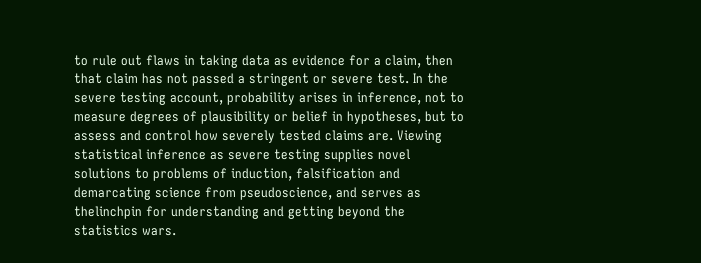to rule out flaws in taking data as evidence for a claim, then that claim has not passed a stringent or severe test. In the severe testing account, probability arises in inference, not to measure degrees of plausibility or belief in hypotheses, but to assess and control how severely tested claims are. Viewing statistical inference as severe testing supplies novel solutions to problems of induction, falsification and demarcating science from pseudoscience, and serves as thelinchpin for understanding and getting beyond the statistics wars.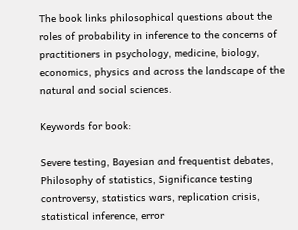The book links philosophical questions about the roles of probability in inference to the concerns of practitioners in psychology, medicine, biology, economics, physics and across the landscape of the natural and social sciences.

Keywords for book:

Severe testing, Bayesian and frequentist debates, Philosophy of statistics, Significance testing controversy, statistics wars, replication crisis, statistical inference, error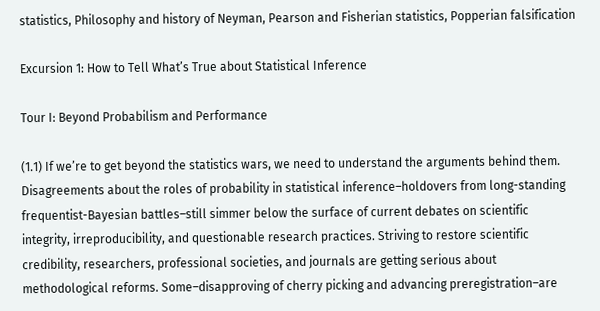statistics, Philosophy and history of Neyman, Pearson and Fisherian statistics, Popperian falsification

Excursion 1: How to Tell What’s True about Statistical Inference

Tour I: Beyond Probabilism and Performance

(1.1) If we’re to get beyond the statistics wars, we need to understand the arguments behind them. Disagreements about the roles of probability in statistical inference–holdovers from long-standing frequentist-Bayesian battles–still simmer below the surface of current debates on scientific integrity, irreproducibility, and questionable research practices. Striving to restore scientific credibility, researchers, professional societies, and journals are getting serious about methodological reforms. Some–disapproving of cherry picking and advancing preregistration–are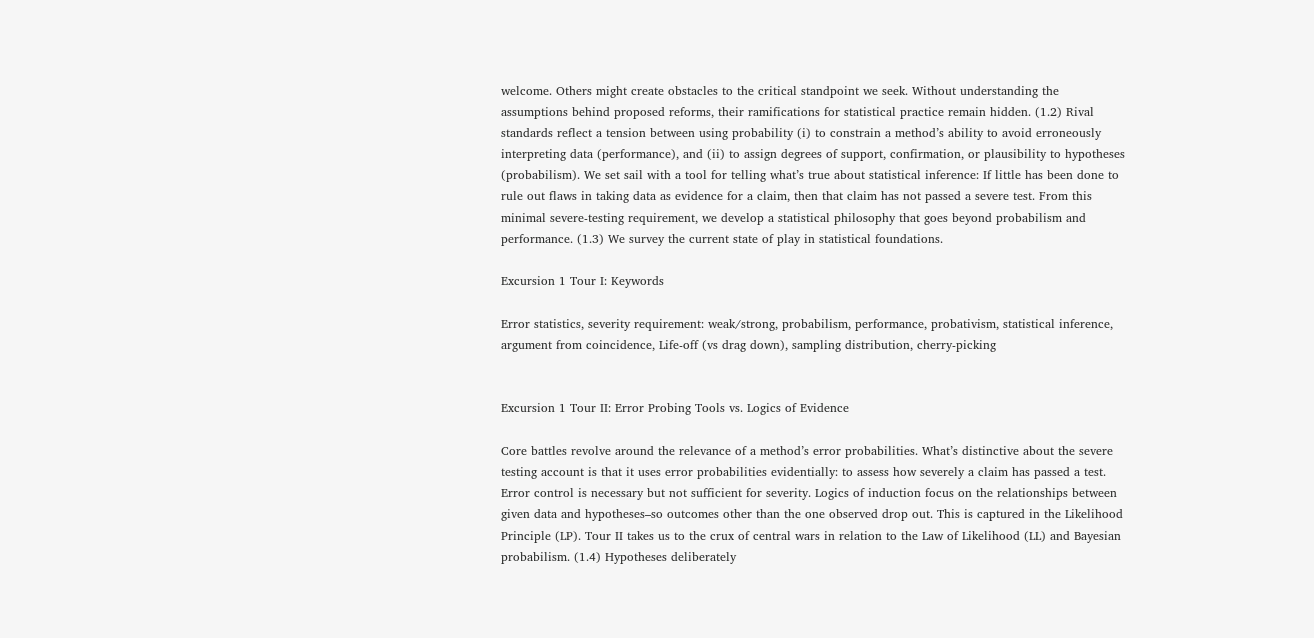welcome. Others might create obstacles to the critical standpoint we seek. Without understanding the assumptions behind proposed reforms, their ramifications for statistical practice remain hidden. (1.2) Rival standards reflect a tension between using probability (i) to constrain a method’s ability to avoid erroneously interpreting data (performance), and (ii) to assign degrees of support, confirmation, or plausibility to hypotheses (probabilism). We set sail with a tool for telling what’s true about statistical inference: If little has been done to rule out flaws in taking data as evidence for a claim, then that claim has not passed a severe test. From this minimal severe-testing requirement, we develop a statistical philosophy that goes beyond probabilism and performance. (1.3) We survey the current state of play in statistical foundations.

Excursion 1 Tour I: Keywords

Error statistics, severity requirement: weak/strong, probabilism, performance, probativism, statistical inference, argument from coincidence, Life-off (vs drag down), sampling distribution, cherry-picking


Excursion 1 Tour II: Error Probing Tools vs. Logics of Evidence

Core battles revolve around the relevance of a method’s error probabilities. What’s distinctive about the severe testing account is that it uses error probabilities evidentially: to assess how severely a claim has passed a test. Error control is necessary but not sufficient for severity. Logics of induction focus on the relationships between given data and hypotheses–so outcomes other than the one observed drop out. This is captured in the Likelihood Principle (LP). Tour II takes us to the crux of central wars in relation to the Law of Likelihood (LL) and Bayesian probabilism. (1.4) Hypotheses deliberately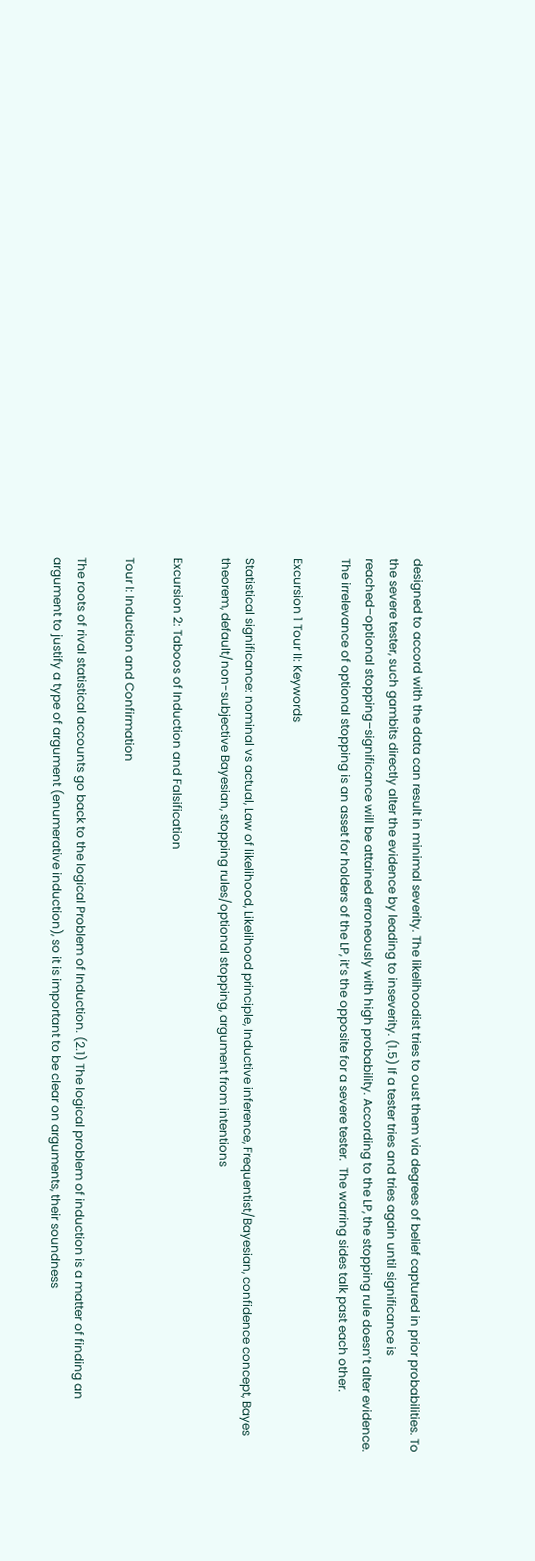designed to accord with the data can result in minimal severity. The likelihoodist tries to oust them via degrees of belief captured in prior probabilities. To the severe tester, such gambits directly alter the evidence by leading to inseverity. (1.5) If a tester tries and tries again until significance is reached–optional stopping–significance will be attained erroneously with high probability. According to the LP, the stopping rule doesn’t alter evidence. The irrelevance of optional stopping is an asset for holders of the LP, it’s the opposite for a severe tester.  The warring sides talk past each other.

Excursion 1 Tour II: Keywords

Statistical significance: nominal vs actual, Law of likelihood, Likelihood principle, Inductive inference, Frequentist/Bayesian, confidence concept, Bayes theorem, default/non-subjective Bayesian, stopping rules/optional stopping, argument from intentions

Excursion 2: Taboos of Induction and Falsification

Tour I: Induction and Confirmation

The roots of rival statistical accounts go back to the logical Problem of Induction. (2.1) The logical problem of induction is a matter of finding an argument to justify a type of argument (enumerative induction), so it is important to be clear on arguments, their soundness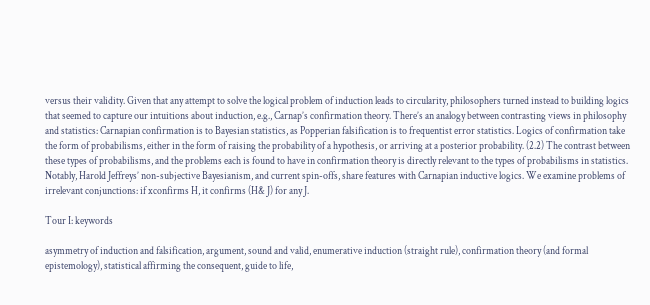versus their validity. Given that any attempt to solve the logical problem of induction leads to circularity, philosophers turned instead to building logics that seemed to capture our intuitions about induction, e.g., Carnap’s confirmation theory. There’s an analogy between contrasting views in philosophy and statistics: Carnapian confirmation is to Bayesian statistics, as Popperian falsification is to frequentist error statistics. Logics of confirmation take the form of probabilisms, either in the form of raising the probability of a hypothesis, or arriving at a posterior probability. (2.2) The contrast between these types of probabilisms, and the problems each is found to have in confirmation theory is directly relevant to the types of probabilisms in statistics. Notably, Harold Jeffreys’ non-subjective Bayesianism, and current spin-offs, share features with Carnapian inductive logics. We examine problems of irrelevant conjunctions: if xconfirms H, it confirms (H& J) for any J.

Tour I: keywords

asymmetry of induction and falsification, argument, sound and valid, enumerative induction (straight rule), confirmation theory (and formal epistemology), statistical affirming the consequent, guide to life,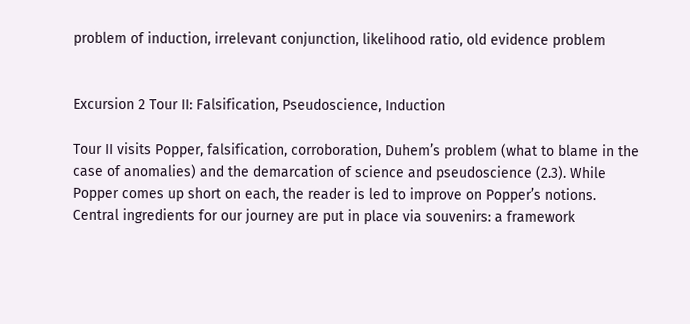problem of induction, irrelevant conjunction, likelihood ratio, old evidence problem


Excursion 2 Tour II: Falsification, Pseudoscience, Induction

Tour II visits Popper, falsification, corroboration, Duhem’s problem (what to blame in the case of anomalies) and the demarcation of science and pseudoscience (2.3). While Popper comes up short on each, the reader is led to improve on Popper’s notions. Central ingredients for our journey are put in place via souvenirs: a framework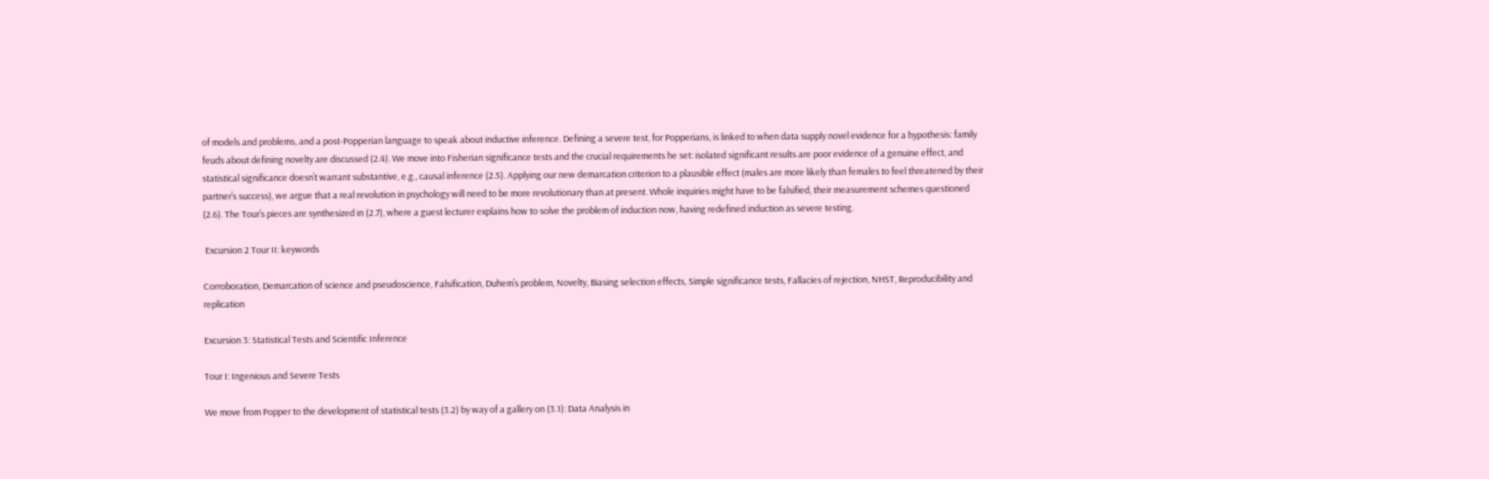of models and problems, and a post-Popperian language to speak about inductive inference. Defining a severe test, for Popperians, is linked to when data supply novel evidence for a hypothesis: family feuds about defining novelty are discussed (2.4). We move into Fisherian significance tests and the crucial requirements he set: isolated significant results are poor evidence of a genuine effect, and statistical significance doesn’t warrant substantive, e.g., causal inference (2.5). Applying our new demarcation criterion to a plausible effect (males are more likely than females to feel threatened by their partner’s success), we argue that a real revolution in psychology will need to be more revolutionary than at present. Whole inquiries might have to be falsified, their measurement schemes questioned (2.6). The Tour’s pieces are synthesized in (2.7), where a guest lecturer explains how to solve the problem of induction now, having redefined induction as severe testing.

 Excursion 2 Tour II: keywords

Corroboration, Demarcation of science and pseudoscience, Falsification, Duhem’s problem, Novelty, Biasing selection effects, Simple significance tests, Fallacies of rejection, NHST, Reproducibility and replication

Excursion 3: Statistical Tests and Scientific Inference

Tour I: Ingenious and Severe Tests

We move from Popper to the development of statistical tests (3.2) by way of a gallery on (3.1): Data Analysis in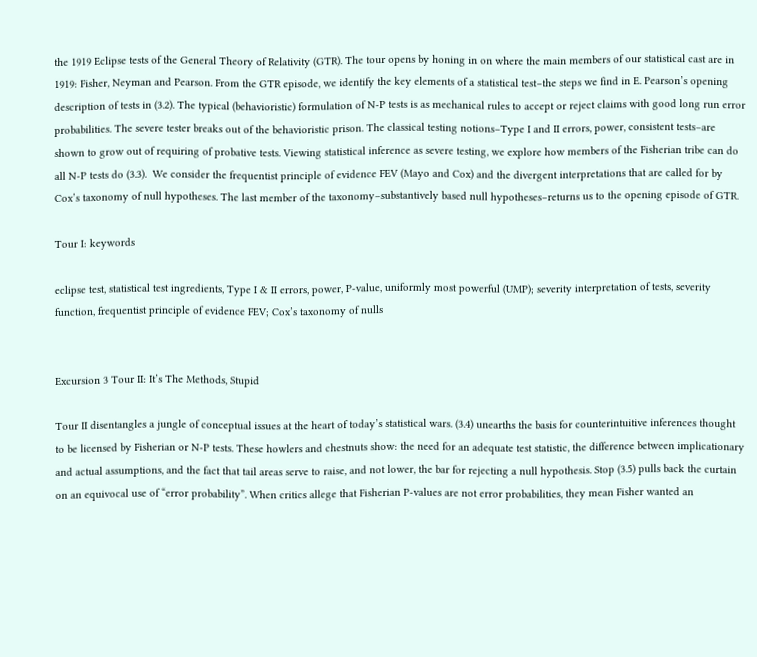the 1919 Eclipse tests of the General Theory of Relativity (GTR). The tour opens by honing in on where the main members of our statistical cast are in 1919: Fisher, Neyman and Pearson. From the GTR episode, we identify the key elements of a statistical test–the steps we find in E. Pearson’s opening description of tests in (3.2). The typical (behavioristic) formulation of N-P tests is as mechanical rules to accept or reject claims with good long run error probabilities. The severe tester breaks out of the behavioristic prison. The classical testing notions–Type I and II errors, power, consistent tests–are shown to grow out of requiring of probative tests. Viewing statistical inference as severe testing, we explore how members of the Fisherian tribe can do all N-P tests do (3.3).  We consider the frequentist principle of evidence FEV (Mayo and Cox) and the divergent interpretations that are called for by Cox’s taxonomy of null hypotheses. The last member of the taxonomy–substantively based null hypotheses–returns us to the opening episode of GTR.

Tour I: keywords

eclipse test, statistical test ingredients, Type I & II errors, power, P-value, uniformly most powerful (UMP); severity interpretation of tests, severity function, frequentist principle of evidence FEV; Cox’s taxonomy of nulls


Excursion 3 Tour II: It’s The Methods, Stupid

Tour II disentangles a jungle of conceptual issues at the heart of today’s statistical wars. (3.4) unearths the basis for counterintuitive inferences thought to be licensed by Fisherian or N-P tests. These howlers and chestnuts show: the need for an adequate test statistic, the difference between implicationary and actual assumptions, and the fact that tail areas serve to raise, and not lower, the bar for rejecting a null hypothesis. Stop (3.5) pulls back the curtain on an equivocal use of “error probability”. When critics allege that Fisherian P-values are not error probabilities, they mean Fisher wanted an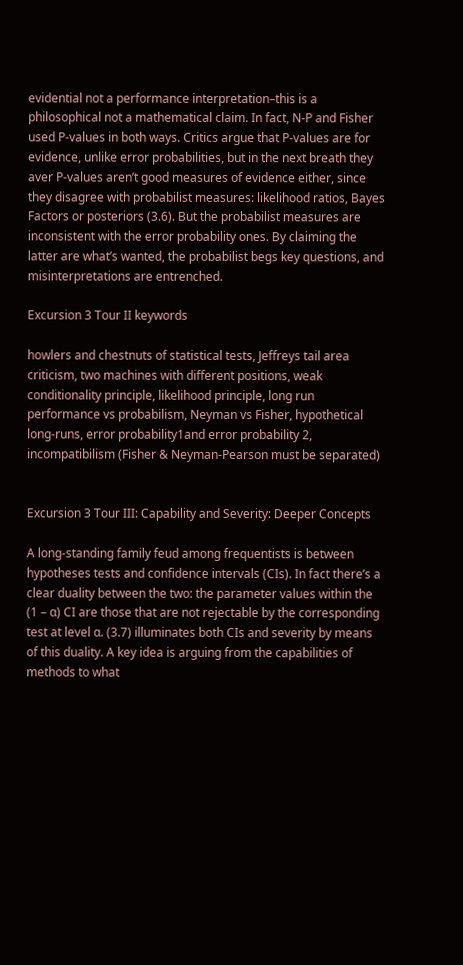evidential not a performance interpretation–this is a philosophical not a mathematical claim. In fact, N-P and Fisher used P-values in both ways. Critics argue that P-values are for evidence, unlike error probabilities, but in the next breath they aver P-values aren’t good measures of evidence either, since they disagree with probabilist measures: likelihood ratios, Bayes Factors or posteriors (3.6). But the probabilist measures are inconsistent with the error probability ones. By claiming the latter are what’s wanted, the probabilist begs key questions, and misinterpretations are entrenched.

Excursion 3 Tour II keywords

howlers and chestnuts of statistical tests, Jeffreys tail area criticism, two machines with different positions, weak conditionality principle, likelihood principle, long run performance vs probabilism, Neyman vs Fisher, hypothetical long-runs, error probability1and error probability 2, incompatibilism (Fisher & Neyman-Pearson must be separated)


Excursion 3 Tour III: Capability and Severity: Deeper Concepts

A long-standing family feud among frequentists is between hypotheses tests and confidence intervals (CIs). In fact there’s a clear duality between the two: the parameter values within the (1 – α) CI are those that are not rejectable by the corresponding test at level α. (3.7) illuminates both CIs and severity by means of this duality. A key idea is arguing from the capabilities of methods to what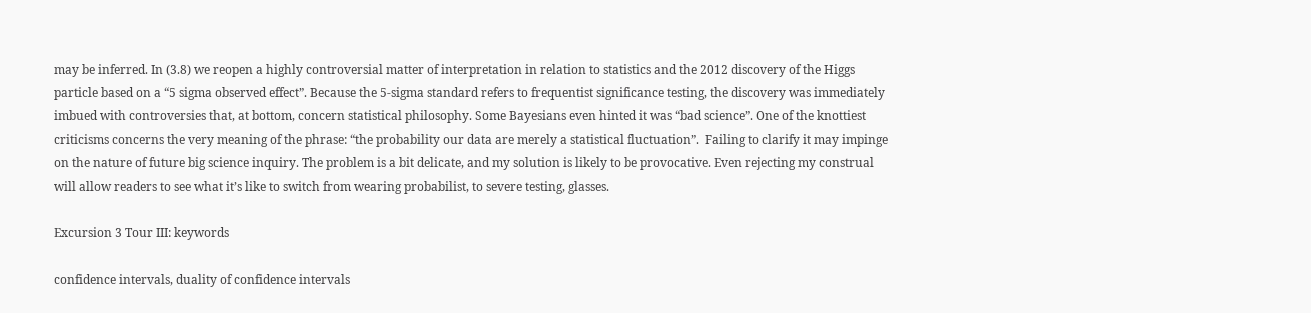may be inferred. In (3.8) we reopen a highly controversial matter of interpretation in relation to statistics and the 2012 discovery of the Higgs particle based on a “5 sigma observed effect”. Because the 5-sigma standard refers to frequentist significance testing, the discovery was immediately imbued with controversies that, at bottom, concern statistical philosophy. Some Bayesians even hinted it was “bad science”. One of the knottiest criticisms concerns the very meaning of the phrase: “the probability our data are merely a statistical fluctuation”.  Failing to clarify it may impinge on the nature of future big science inquiry. The problem is a bit delicate, and my solution is likely to be provocative. Even rejecting my construal will allow readers to see what it’s like to switch from wearing probabilist, to severe testing, glasses.

Excursion 3 Tour III: keywords

confidence intervals, duality of confidence intervals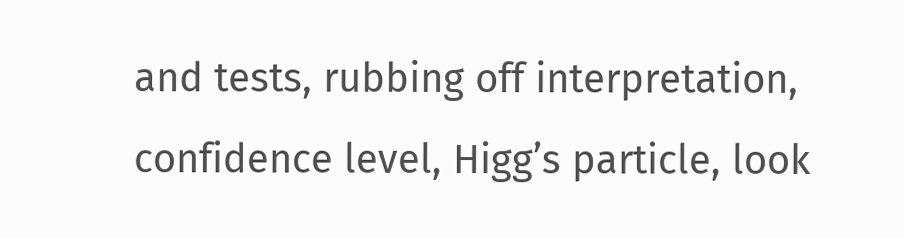and tests, rubbing off interpretation, confidence level, Higg’s particle, look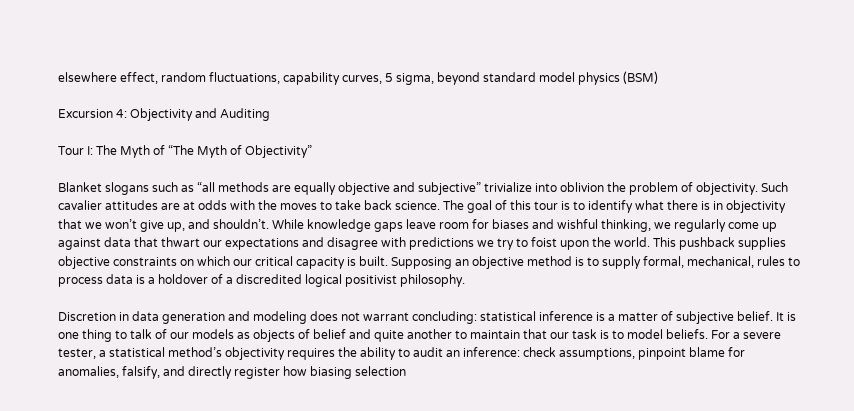elsewhere effect, random fluctuations, capability curves, 5 sigma, beyond standard model physics (BSM)

Excursion 4: Objectivity and Auditing

Tour I: The Myth of “The Myth of Objectivity”

Blanket slogans such as “all methods are equally objective and subjective” trivialize into oblivion the problem of objectivity. Such cavalier attitudes are at odds with the moves to take back science. The goal of this tour is to identify what there is in objectivity that we won’t give up, and shouldn’t. While knowledge gaps leave room for biases and wishful thinking, we regularly come up against data that thwart our expectations and disagree with predictions we try to foist upon the world. This pushback supplies objective constraints on which our critical capacity is built. Supposing an objective method is to supply formal, mechanical, rules to process data is a holdover of a discredited logical positivist philosophy.

Discretion in data generation and modeling does not warrant concluding: statistical inference is a matter of subjective belief. It is one thing to talk of our models as objects of belief and quite another to maintain that our task is to model beliefs. For a severe tester, a statistical method’s objectivity requires the ability to audit an inference: check assumptions, pinpoint blame for anomalies, falsify, and directly register how biasing selection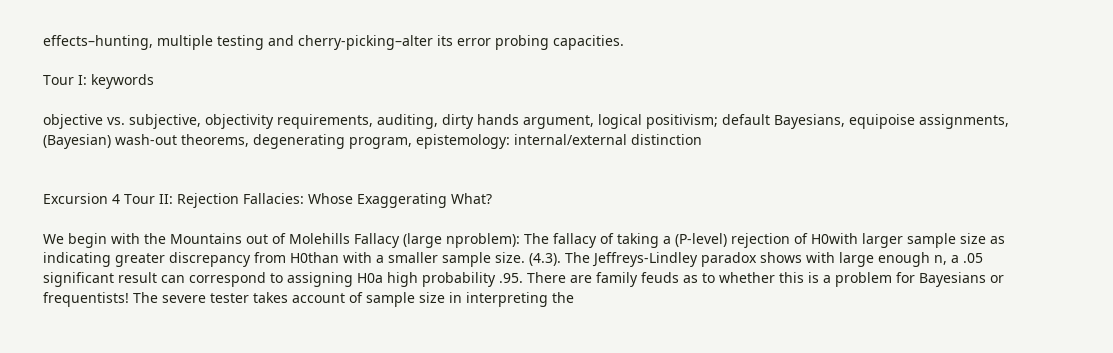effects–hunting, multiple testing and cherry-picking–alter its error probing capacities.

Tour I: keywords

objective vs. subjective, objectivity requirements, auditing, dirty hands argument, logical positivism; default Bayesians, equipoise assignments, (Bayesian) wash-out theorems, degenerating program, epistemology: internal/external distinction


Excursion 4 Tour II: Rejection Fallacies: Whose Exaggerating What?

We begin with the Mountains out of Molehills Fallacy (large nproblem): The fallacy of taking a (P-level) rejection of H0with larger sample size as indicating greater discrepancy from H0than with a smaller sample size. (4.3). The Jeffreys-Lindley paradox shows with large enough n, a .05 significant result can correspond to assigning H0a high probability .95. There are family feuds as to whether this is a problem for Bayesians or frequentists! The severe tester takes account of sample size in interpreting the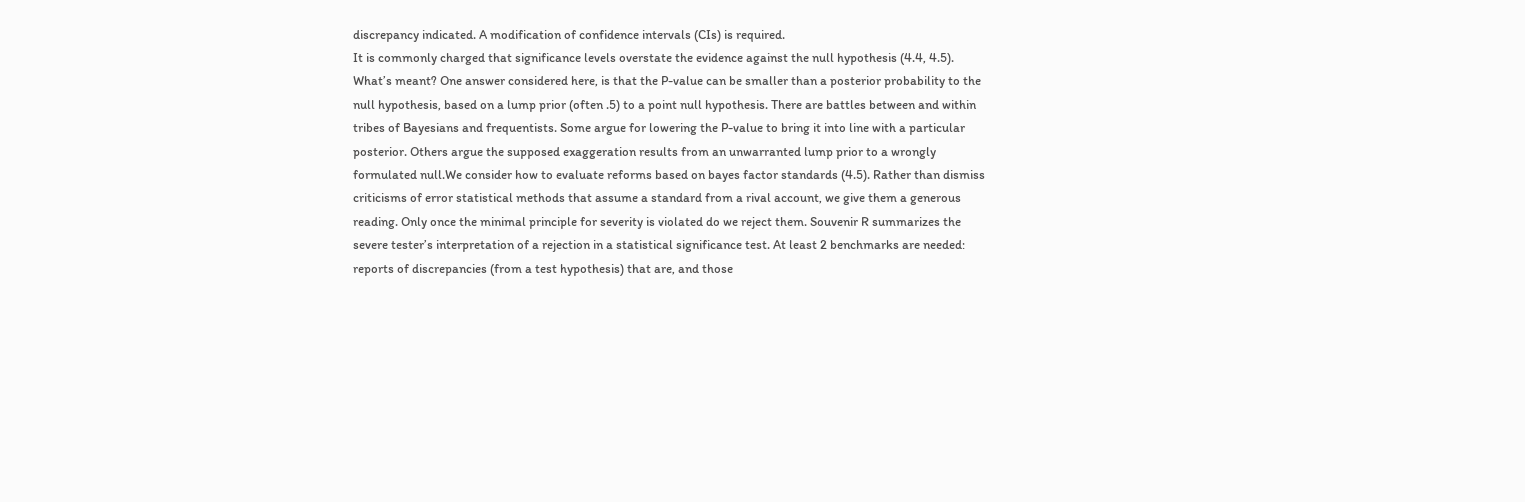discrepancy indicated. A modification of confidence intervals (CIs) is required.
It is commonly charged that significance levels overstate the evidence against the null hypothesis (4.4, 4.5). What’s meant? One answer considered here, is that the P-value can be smaller than a posterior probability to the null hypothesis, based on a lump prior (often .5) to a point null hypothesis. There are battles between and within tribes of Bayesians and frequentists. Some argue for lowering the P-value to bring it into line with a particular posterior. Others argue the supposed exaggeration results from an unwarranted lump prior to a wrongly formulated null.We consider how to evaluate reforms based on bayes factor standards (4.5). Rather than dismiss criticisms of error statistical methods that assume a standard from a rival account, we give them a generous reading. Only once the minimal principle for severity is violated do we reject them. Souvenir R summarizes the severe tester’s interpretation of a rejection in a statistical significance test. At least 2 benchmarks are needed: reports of discrepancies (from a test hypothesis) that are, and those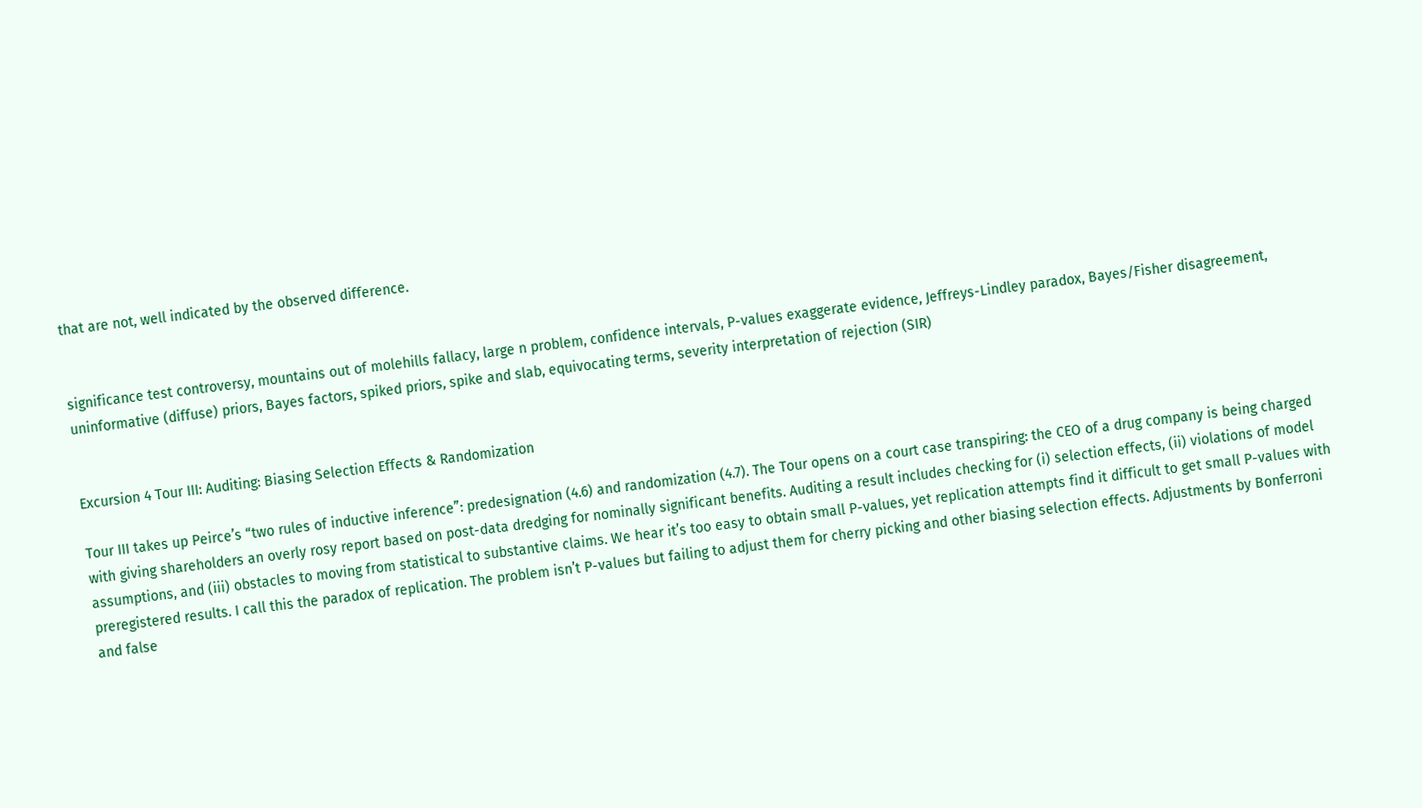that are not, well indicated by the observed difference.


significance test controversy, mountains out of molehills fallacy, large n problem, confidence intervals, P-values exaggerate evidence, Jeffreys-Lindley paradox, Bayes/Fisher disagreement, uninformative (diffuse) priors, Bayes factors, spiked priors, spike and slab, equivocating terms, severity interpretation of rejection (SIR)


Excursion 4 Tour III: Auditing: Biasing Selection Effects & Randomization

Tour III takes up Peirce’s “two rules of inductive inference”: predesignation (4.6) and randomization (4.7). The Tour opens on a court case transpiring: the CEO of a drug company is being charged with giving shareholders an overly rosy report based on post-data dredging for nominally significant benefits. Auditing a result includes checking for (i) selection effects, (ii) violations of model assumptions, and (iii) obstacles to moving from statistical to substantive claims. We hear it’s too easy to obtain small P-values, yet replication attempts find it difficult to get small P-values with preregistered results. I call this the paradox of replication. The problem isn’t P-values but failing to adjust them for cherry picking and other biasing selection effects. Adjustments by Bonferroni and false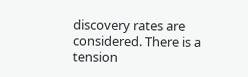discovery rates are considered. There is a tension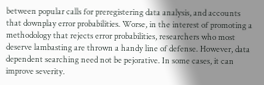between popular calls for preregistering data analysis, and accounts that downplay error probabilities. Worse, in the interest of promoting a methodology that rejects error probabilities, researchers who most deserve lambasting are thrown a handy line of defense. However, data dependent searching need not be pejorative. In some cases, it can improve severity.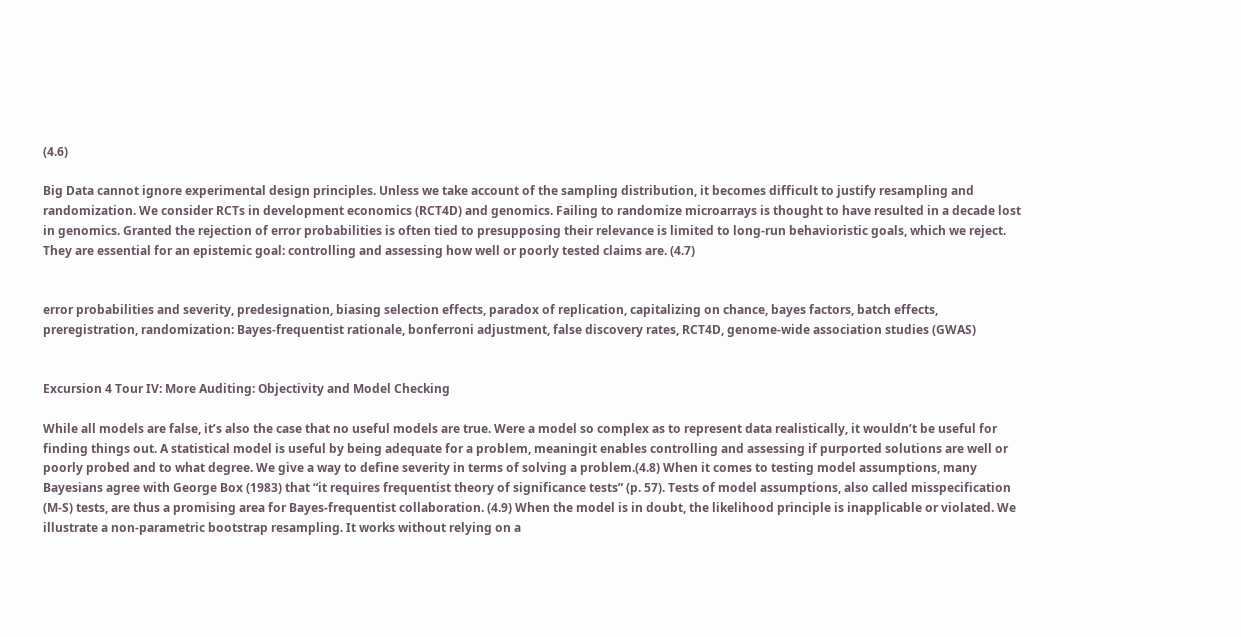(4.6)

Big Data cannot ignore experimental design principles. Unless we take account of the sampling distribution, it becomes difficult to justify resampling and randomization. We consider RCTs in development economics (RCT4D) and genomics. Failing to randomize microarrays is thought to have resulted in a decade lost in genomics. Granted the rejection of error probabilities is often tied to presupposing their relevance is limited to long-run behavioristic goals, which we reject. They are essential for an epistemic goal: controlling and assessing how well or poorly tested claims are. (4.7)


error probabilities and severity, predesignation, biasing selection effects, paradox of replication, capitalizing on chance, bayes factors, batch effects, preregistration, randomization: Bayes-frequentist rationale, bonferroni adjustment, false discovery rates, RCT4D, genome-wide association studies (GWAS)


Excursion 4 Tour IV: More Auditing: Objectivity and Model Checking

While all models are false, it’s also the case that no useful models are true. Were a model so complex as to represent data realistically, it wouldn’t be useful for finding things out. A statistical model is useful by being adequate for a problem, meaningit enables controlling and assessing if purported solutions are well or poorly probed and to what degree. We give a way to define severity in terms of solving a problem.(4.8) When it comes to testing model assumptions, many Bayesians agree with George Box (1983) that “it requires frequentist theory of significance tests” (p. 57). Tests of model assumptions, also called misspecification (M-S) tests, are thus a promising area for Bayes-frequentist collaboration. (4.9) When the model is in doubt, the likelihood principle is inapplicable or violated. We illustrate a non-parametric bootstrap resampling. It works without relying on a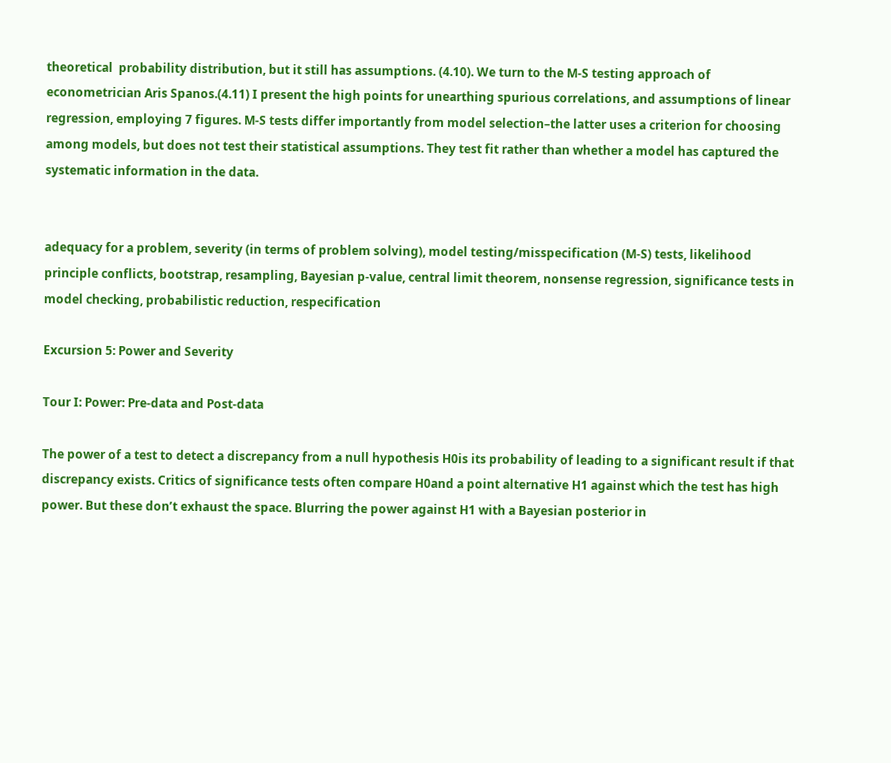theoretical  probability distribution, but it still has assumptions. (4.10). We turn to the M-S testing approach of econometrician Aris Spanos.(4.11) I present the high points for unearthing spurious correlations, and assumptions of linear regression, employing 7 figures. M-S tests differ importantly from model selection–the latter uses a criterion for choosing among models, but does not test their statistical assumptions. They test fit rather than whether a model has captured the systematic information in the data.


adequacy for a problem, severity (in terms of problem solving), model testing/misspecification (M-S) tests, likelihood principle conflicts, bootstrap, resampling, Bayesian p-value, central limit theorem, nonsense regression, significance tests in model checking, probabilistic reduction, respecification

Excursion 5: Power and Severity

Tour I: Power: Pre-data and Post-data

The power of a test to detect a discrepancy from a null hypothesis H0is its probability of leading to a significant result if that discrepancy exists. Critics of significance tests often compare H0and a point alternative H1 against which the test has high power. But these don’t exhaust the space. Blurring the power against H1 with a Bayesian posterior in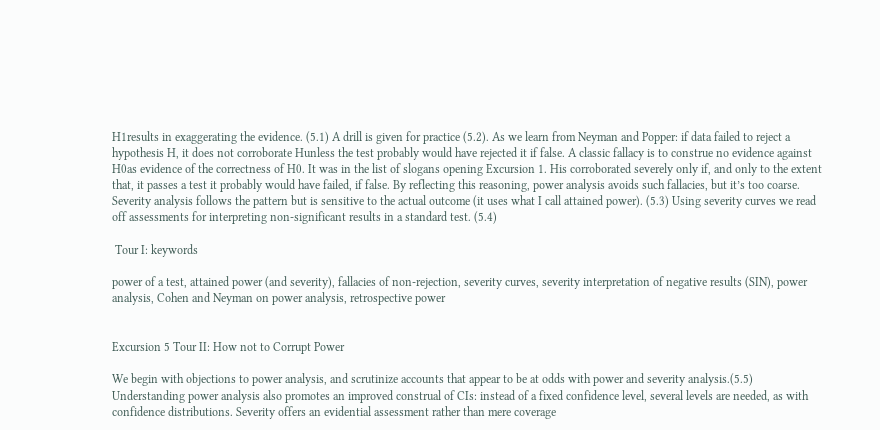H1results in exaggerating the evidence. (5.1) A drill is given for practice (5.2). As we learn from Neyman and Popper: if data failed to reject a hypothesis H, it does not corroborate Hunless the test probably would have rejected it if false. A classic fallacy is to construe no evidence against H0as evidence of the correctness of H0. It was in the list of slogans opening Excursion 1. His corroborated severely only if, and only to the extent that, it passes a test it probably would have failed, if false. By reflecting this reasoning, power analysis avoids such fallacies, but it’s too coarse. Severity analysis follows the pattern but is sensitive to the actual outcome (it uses what I call attained power). (5.3) Using severity curves we read off assessments for interpreting non-significant results in a standard test. (5.4)

 Tour I: keywords

power of a test, attained power (and severity), fallacies of non-rejection, severity curves, severity interpretation of negative results (SIN), power analysis, Cohen and Neyman on power analysis, retrospective power


Excursion 5 Tour II: How not to Corrupt Power

We begin with objections to power analysis, and scrutinize accounts that appear to be at odds with power and severity analysis.(5.5) Understanding power analysis also promotes an improved construal of CIs: instead of a fixed confidence level, several levels are needed, as with confidence distributions. Severity offers an evidential assessment rather than mere coverage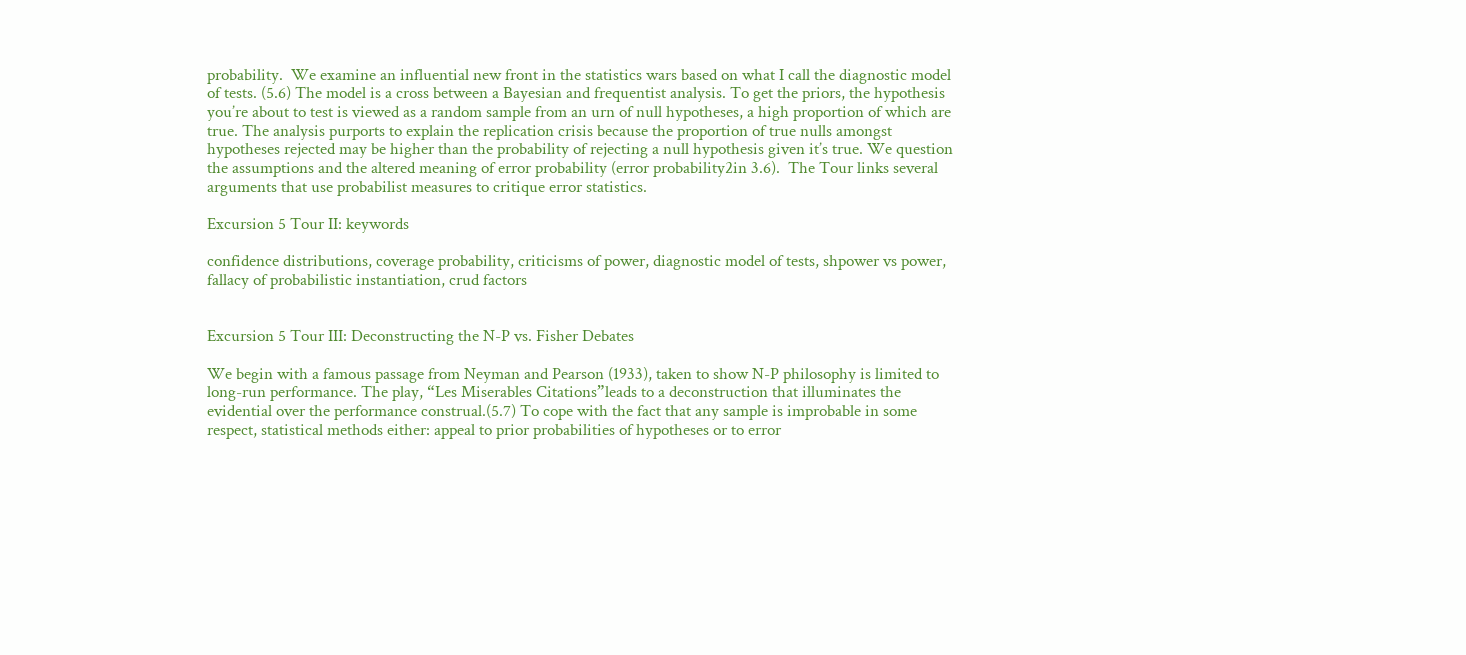probability.  We examine an influential new front in the statistics wars based on what I call the diagnostic model of tests. (5.6) The model is a cross between a Bayesian and frequentist analysis. To get the priors, the hypothesis you’re about to test is viewed as a random sample from an urn of null hypotheses, a high proportion of which are true. The analysis purports to explain the replication crisis because the proportion of true nulls amongst hypotheses rejected may be higher than the probability of rejecting a null hypothesis given it’s true. We question the assumptions and the altered meaning of error probability (error probability2in 3.6).  The Tour links several arguments that use probabilist measures to critique error statistics.

Excursion 5 Tour II: keywords

confidence distributions, coverage probability, criticisms of power, diagnostic model of tests, shpower vs power, fallacy of probabilistic instantiation, crud factors


Excursion 5 Tour III: Deconstructing the N-P vs. Fisher Debates

We begin with a famous passage from Neyman and Pearson (1933), taken to show N-P philosophy is limited to long-run performance. The play, “Les Miserables Citations”leads to a deconstruction that illuminates the evidential over the performance construal.(5.7) To cope with the fact that any sample is improbable in some respect, statistical methods either: appeal to prior probabilities of hypotheses or to error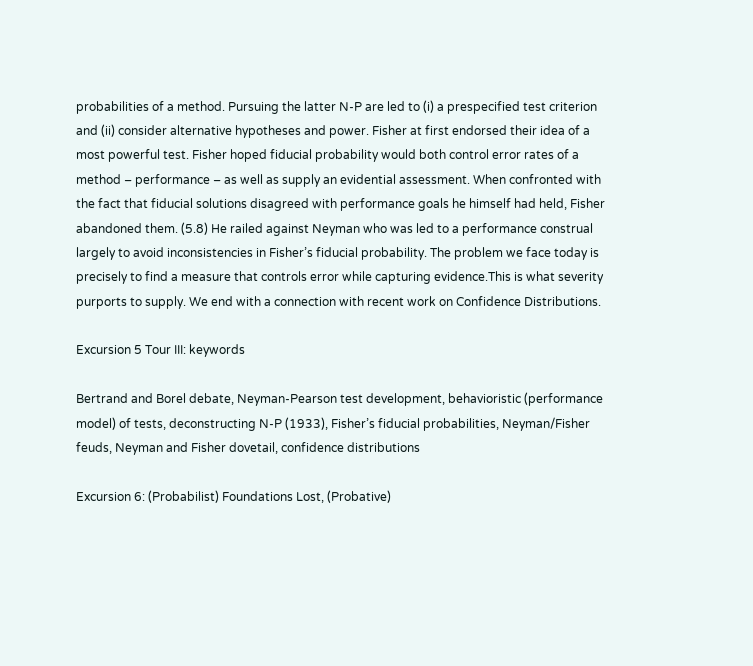probabilities of a method. Pursuing the latter N-P are led to (i) a prespecified test criterion and (ii) consider alternative hypotheses and power. Fisher at first endorsed their idea of a most powerful test. Fisher hoped fiducial probability would both control error rates of a method – performance – as well as supply an evidential assessment. When confronted with the fact that fiducial solutions disagreed with performance goals he himself had held, Fisher abandoned them. (5.8) He railed against Neyman who was led to a performance construal largely to avoid inconsistencies in Fisher’s fiducial probability. The problem we face today is precisely to find a measure that controls error while capturing evidence.This is what severity purports to supply. We end with a connection with recent work on Confidence Distributions.

Excursion 5 Tour III: keywords

Bertrand and Borel debate, Neyman-Pearson test development, behavioristic (performance model) of tests, deconstructing N-P (1933), Fisher’s fiducial probabilities, Neyman/Fisher feuds, Neyman and Fisher dovetail, confidence distributions

Excursion 6: (Probabilist) Foundations Lost, (Probative)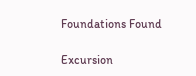Foundations Found

Excursion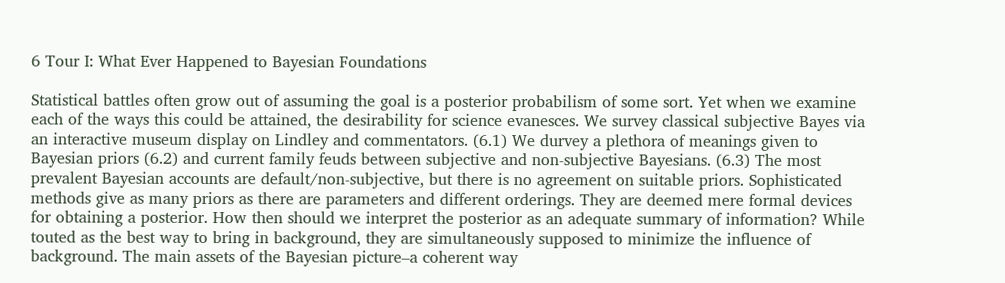6 Tour I: What Ever Happened to Bayesian Foundations

Statistical battles often grow out of assuming the goal is a posterior probabilism of some sort. Yet when we examine each of the ways this could be attained, the desirability for science evanesces. We survey classical subjective Bayes via an interactive museum display on Lindley and commentators. (6.1) We durvey a plethora of meanings given to Bayesian priors (6.2) and current family feuds between subjective and non-subjective Bayesians. (6.3) The most prevalent Bayesian accounts are default/non-subjective, but there is no agreement on suitable priors. Sophisticated methods give as many priors as there are parameters and different orderings. They are deemed mere formal devices for obtaining a posterior. How then should we interpret the posterior as an adequate summary of information? While touted as the best way to bring in background, they are simultaneously supposed to minimize the influence of background. The main assets of the Bayesian picture–a coherent way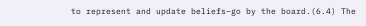to represent and update beliefs–go by the board.(6.4) The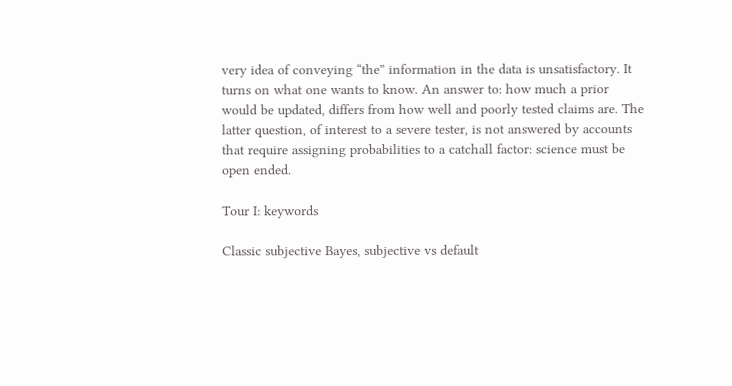very idea of conveying “the” information in the data is unsatisfactory. It turns on what one wants to know. An answer to: how much a prior would be updated, differs from how well and poorly tested claims are. The latter question, of interest to a severe tester, is not answered by accounts that require assigning probabilities to a catchall factor: science must be open ended.

Tour I: keywords

Classic subjective Bayes, subjective vs default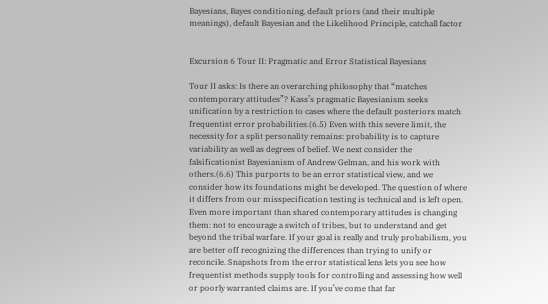Bayesians, Bayes conditioning, default priors (and their multiple meanings), default Bayesian and the Likelihood Principle, catchall factor


Excursion 6 Tour II: Pragmatic and Error Statistical Bayesians

Tour II asks: Is there an overarching philosophy that “matches contemporary attitudes”? Kass’s pragmatic Bayesianism seeks unification by a restriction to cases where the default posteriors match frequentist error probabilities.(6.5) Even with this severe limit, the necessity for a split personality remains: probability is to capture variability as well as degrees of belief. We next consider the falsificationist Bayesianism of Andrew Gelman, and his work with others.(6.6) This purports to be an error statistical view, and we consider how its foundations might be developed. The question of where it differs from our misspecification testing is technical and is left open. Even more important than shared contemporary attitudes is changing them: not to encourage a switch of tribes, but to understand and get beyond the tribal warfare. If your goal is really and truly probabilism, you are better off recognizing the differences than trying to unify or reconcile. Snapshots from the error statistical lens lets you see how frequentist methods supply tools for controlling and assessing how well or poorly warranted claims are. If you’ve come that far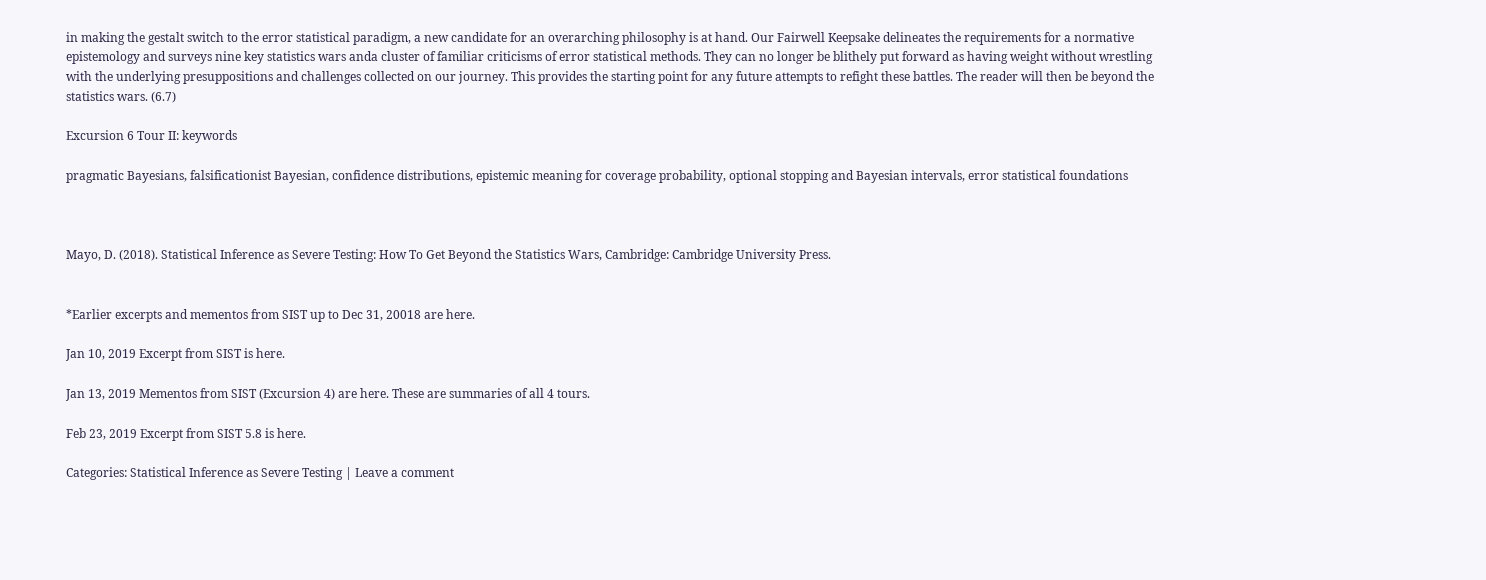in making the gestalt switch to the error statistical paradigm, a new candidate for an overarching philosophy is at hand. Our Fairwell Keepsake delineates the requirements for a normative epistemology and surveys nine key statistics wars anda cluster of familiar criticisms of error statistical methods. They can no longer be blithely put forward as having weight without wrestling with the underlying presuppositions and challenges collected on our journey. This provides the starting point for any future attempts to refight these battles. The reader will then be beyond the statistics wars. (6.7)

Excursion 6 Tour II: keywords

pragmatic Bayesians, falsificationist Bayesian, confidence distributions, epistemic meaning for coverage probability, optional stopping and Bayesian intervals, error statistical foundations



Mayo, D. (2018). Statistical Inference as Severe Testing: How To Get Beyond the Statistics Wars, Cambridge: Cambridge University Press.


*Earlier excerpts and mementos from SIST up to Dec 31, 20018 are here.

Jan 10, 2019 Excerpt from SIST is here.

Jan 13, 2019 Mementos from SIST (Excursion 4) are here. These are summaries of all 4 tours.

Feb 23, 2019 Excerpt from SIST 5.8 is here.

Categories: Statistical Inference as Severe Testing | Leave a comment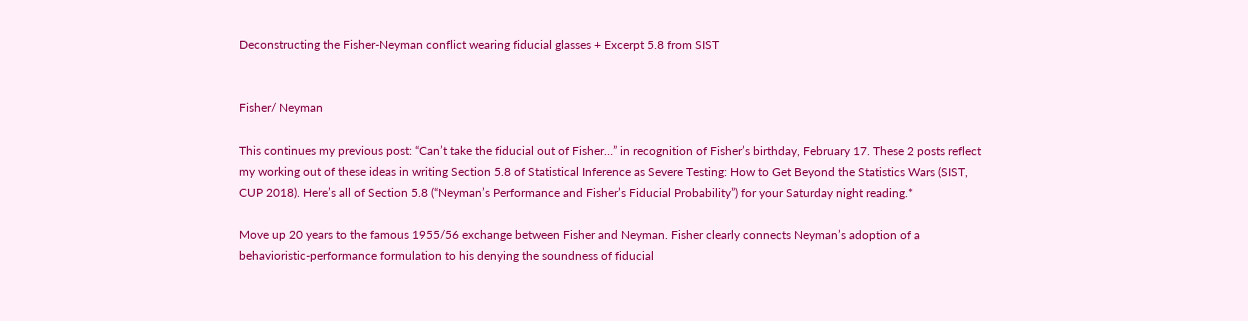Deconstructing the Fisher-Neyman conflict wearing fiducial glasses + Excerpt 5.8 from SIST


Fisher/ Neyman

This continues my previous post: “Can’t take the fiducial out of Fisher…” in recognition of Fisher’s birthday, February 17. These 2 posts reflect my working out of these ideas in writing Section 5.8 of Statistical Inference as Severe Testing: How to Get Beyond the Statistics Wars (SIST, CUP 2018). Here’s all of Section 5.8 (“Neyman’s Performance and Fisher’s Fiducial Probability”) for your Saturday night reading.*

Move up 20 years to the famous 1955/56 exchange between Fisher and Neyman. Fisher clearly connects Neyman’s adoption of a behavioristic-performance formulation to his denying the soundness of fiducial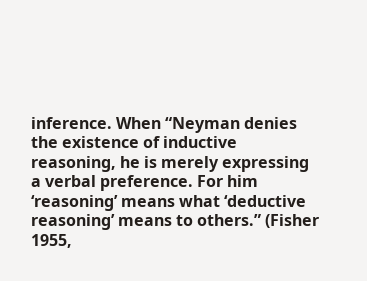inference. When “Neyman denies the existence of inductive reasoning, he is merely expressing a verbal preference. For him ‘reasoning’ means what ‘deductive reasoning’ means to others.” (Fisher 1955,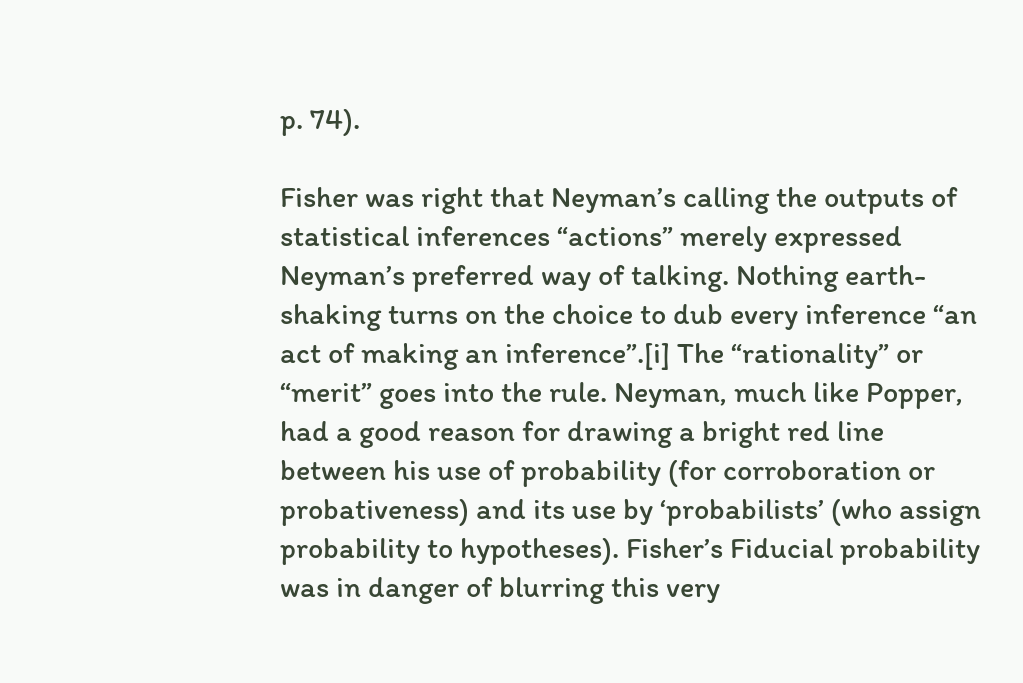p. 74).

Fisher was right that Neyman’s calling the outputs of statistical inferences “actions” merely expressed Neyman’s preferred way of talking. Nothing earth-shaking turns on the choice to dub every inference “an act of making an inference”.[i] The “rationality” or “merit” goes into the rule. Neyman, much like Popper, had a good reason for drawing a bright red line between his use of probability (for corroboration or probativeness) and its use by ‘probabilists’ (who assign probability to hypotheses). Fisher’s Fiducial probability was in danger of blurring this very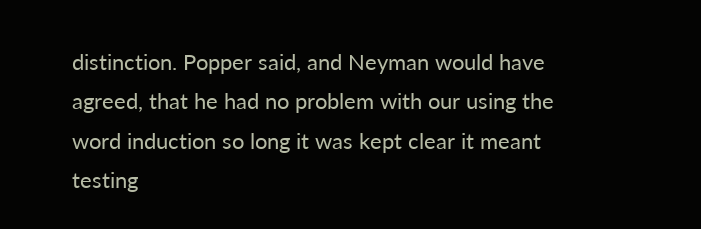distinction. Popper said, and Neyman would have agreed, that he had no problem with our using the word induction so long it was kept clear it meant testing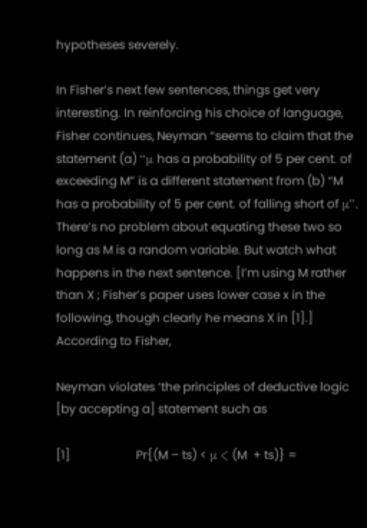hypotheses severely.

In Fisher’s next few sentences, things get very interesting. In reinforcing his choice of language, Fisher continues, Neyman “seems to claim that the statement (a) “μ has a probability of 5 per cent. of exceeding M” is a different statement from (b) “M has a probability of 5 per cent. of falling short of μ”. There’s no problem about equating these two so long as M is a random variable. But watch what happens in the next sentence. [I’m using M rather than X ; Fisher’s paper uses lower case x in the following, though clearly he means X in [1].] According to Fisher,

Neyman violates ‘the principles of deductive logic [by accepting a] statement such as

[1]                      Pr{(M – ts) < μ < (M  + ts)} =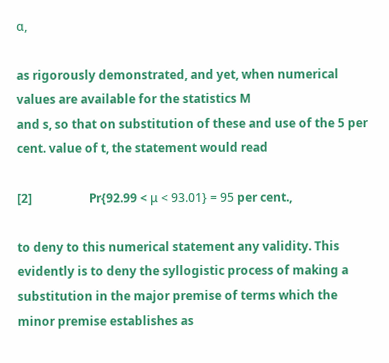α,

as rigorously demonstrated, and yet, when numerical values are available for the statistics M
and s, so that on substitution of these and use of the 5 per cent. value of t, the statement would read

[2]                   Pr{92.99 < μ < 93.01} = 95 per cent.,

to deny to this numerical statement any validity. This evidently is to deny the syllogistic process of making a substitution in the major premise of terms which the minor premise establishes as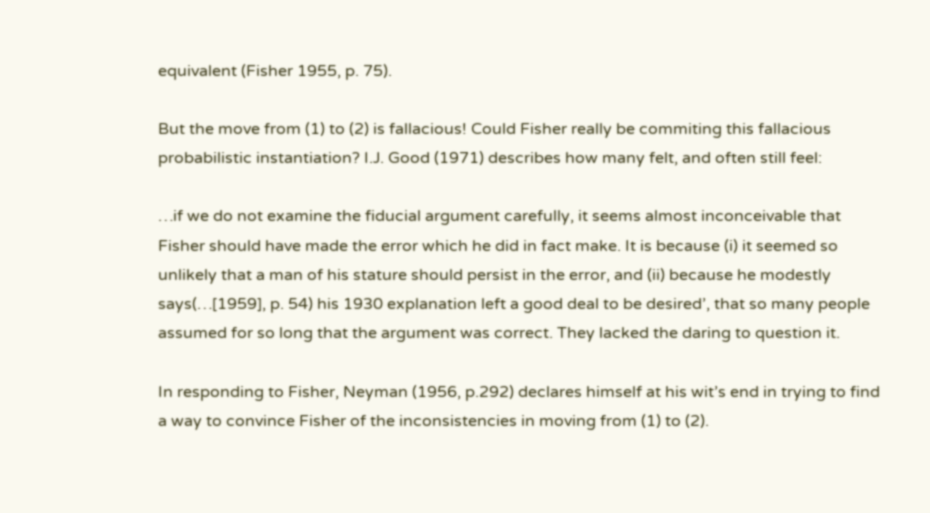equivalent (Fisher 1955, p. 75).

But the move from (1) to (2) is fallacious! Could Fisher really be commiting this fallacious probabilistic instantiation? I.J. Good (1971) describes how many felt, and often still feel:

…if we do not examine the fiducial argument carefully, it seems almost inconceivable that Fisher should have made the error which he did in fact make. It is because (i) it seemed so unlikely that a man of his stature should persist in the error, and (ii) because he modestly says(…[1959], p. 54) his 1930 explanation left a good deal to be desired’, that so many people assumed for so long that the argument was correct. They lacked the daring to question it.

In responding to Fisher, Neyman (1956, p.292) declares himself at his wit’s end in trying to find a way to convince Fisher of the inconsistencies in moving from (1) to (2).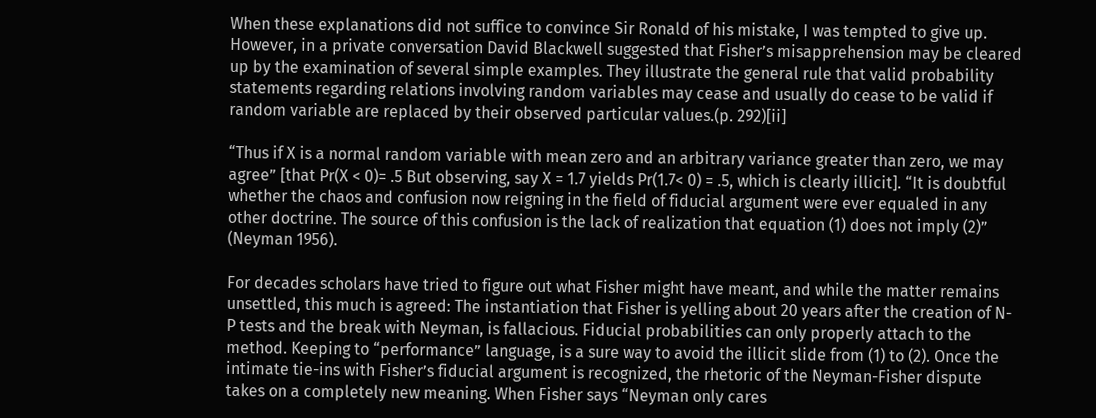When these explanations did not suffice to convince Sir Ronald of his mistake, I was tempted to give up. However, in a private conversation David Blackwell suggested that Fisher’s misapprehension may be cleared up by the examination of several simple examples. They illustrate the general rule that valid probability statements regarding relations involving random variables may cease and usually do cease to be valid if random variable are replaced by their observed particular values.(p. 292)[ii]

“Thus if X is a normal random variable with mean zero and an arbitrary variance greater than zero, we may agree” [that Pr(X < 0)= .5 But observing, say X = 1.7 yields Pr(1.7< 0) = .5, which is clearly illicit]. “It is doubtful whether the chaos and confusion now reigning in the field of fiducial argument were ever equaled in any other doctrine. The source of this confusion is the lack of realization that equation (1) does not imply (2)” (Neyman 1956).

For decades scholars have tried to figure out what Fisher might have meant, and while the matter remains unsettled, this much is agreed: The instantiation that Fisher is yelling about 20 years after the creation of N-P tests and the break with Neyman, is fallacious. Fiducial probabilities can only properly attach to the method. Keeping to “performance” language, is a sure way to avoid the illicit slide from (1) to (2). Once the intimate tie-ins with Fisher’s fiducial argument is recognized, the rhetoric of the Neyman-Fisher dispute takes on a completely new meaning. When Fisher says “Neyman only cares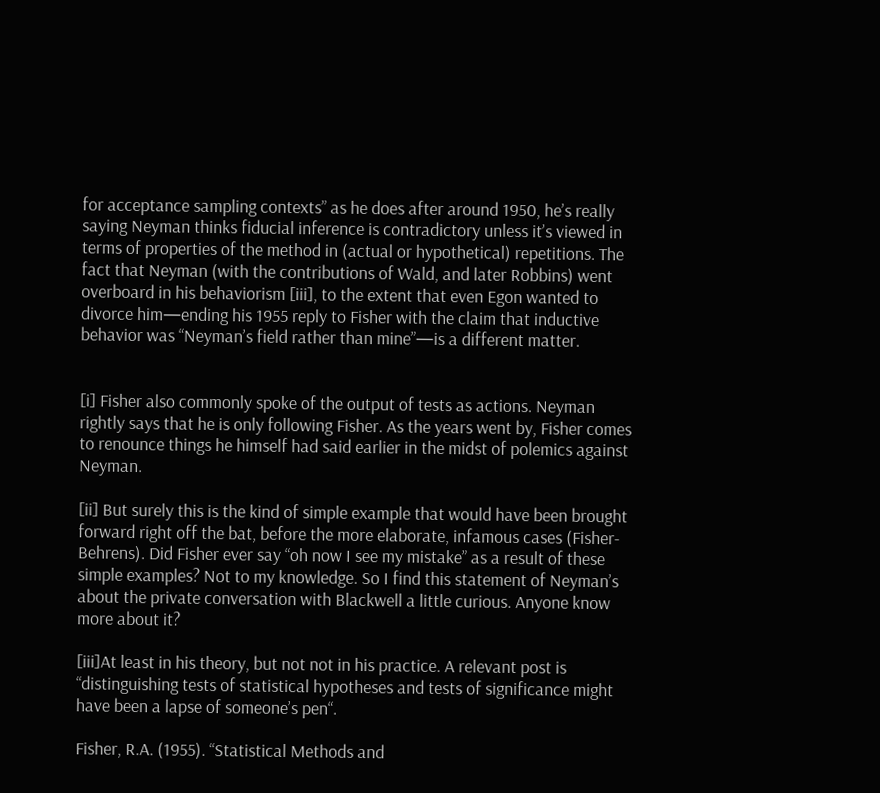for acceptance sampling contexts” as he does after around 1950, he’s really saying Neyman thinks fiducial inference is contradictory unless it’s viewed in terms of properties of the method in (actual or hypothetical) repetitions. The fact that Neyman (with the contributions of Wald, and later Robbins) went overboard in his behaviorism [iii], to the extent that even Egon wanted to divorce him—ending his 1955 reply to Fisher with the claim that inductive behavior was “Neyman’s field rather than mine”—is a different matter.


[i] Fisher also commonly spoke of the output of tests as actions. Neyman rightly says that he is only following Fisher. As the years went by, Fisher comes to renounce things he himself had said earlier in the midst of polemics against Neyman.

[ii] But surely this is the kind of simple example that would have been brought forward right off the bat, before the more elaborate, infamous cases (Fisher-Behrens). Did Fisher ever say “oh now I see my mistake” as a result of these simple examples? Not to my knowledge. So I find this statement of Neyman’s about the private conversation with Blackwell a little curious. Anyone know more about it?

[iii]At least in his theory, but not not in his practice. A relevant post is “distinguishing tests of statistical hypotheses and tests of significance might have been a lapse of someone’s pen“.

Fisher, R.A. (1955). “Statistical Methods and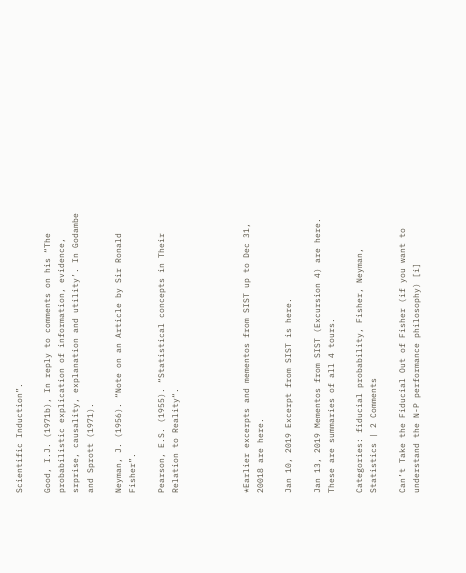Scientific Induction”.

Good, I.J. (1971b), In reply to comments on his “The probabilistic explication of information, evidence, srprise, causality, explanation and utility’. In Godambe and Sprott (1971).

Neyman, J. (1956). “Note on an Article by Sir Ronald Fisher”.

Pearson, E.S. (1955). “Statistical concepts in Their Relation to Reality“.




*Earlier excerpts and mementos from SIST up to Dec 31, 20018 are here.

Jan 10, 2019 Excerpt from SIST is here.

Jan 13, 2019 Mementos from SIST (Excursion 4) are here. These are summaries of all 4 tours.

Categories: fiducial probability, Fisher, Neyman, Statistics | 2 Comments

Can’t Take the Fiducial Out of Fisher (if you want to understand the N-P performance philosophy) [i]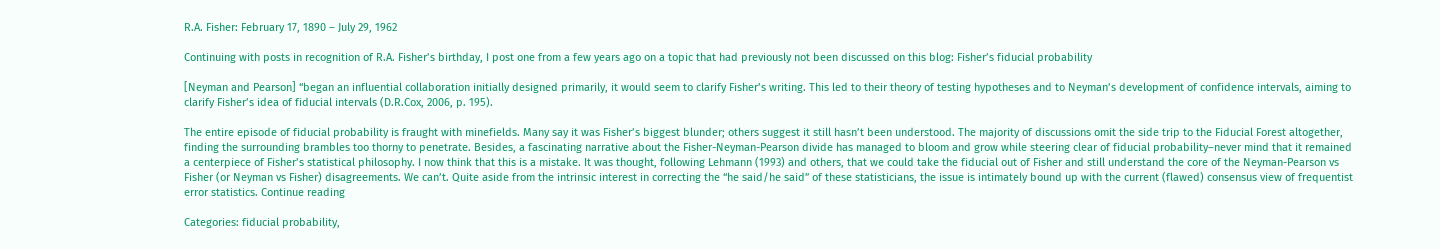R.A. Fisher: February 17, 1890 – July 29, 1962

Continuing with posts in recognition of R.A. Fisher’s birthday, I post one from a few years ago on a topic that had previously not been discussed on this blog: Fisher’s fiducial probability

[Neyman and Pearson] “began an influential collaboration initially designed primarily, it would seem to clarify Fisher’s writing. This led to their theory of testing hypotheses and to Neyman’s development of confidence intervals, aiming to clarify Fisher’s idea of fiducial intervals (D.R.Cox, 2006, p. 195).

The entire episode of fiducial probability is fraught with minefields. Many say it was Fisher’s biggest blunder; others suggest it still hasn’t been understood. The majority of discussions omit the side trip to the Fiducial Forest altogether, finding the surrounding brambles too thorny to penetrate. Besides, a fascinating narrative about the Fisher-Neyman-Pearson divide has managed to bloom and grow while steering clear of fiducial probability–never mind that it remained a centerpiece of Fisher’s statistical philosophy. I now think that this is a mistake. It was thought, following Lehmann (1993) and others, that we could take the fiducial out of Fisher and still understand the core of the Neyman-Pearson vs Fisher (or Neyman vs Fisher) disagreements. We can’t. Quite aside from the intrinsic interest in correcting the “he said/he said” of these statisticians, the issue is intimately bound up with the current (flawed) consensus view of frequentist error statistics. Continue reading

Categories: fiducial probability,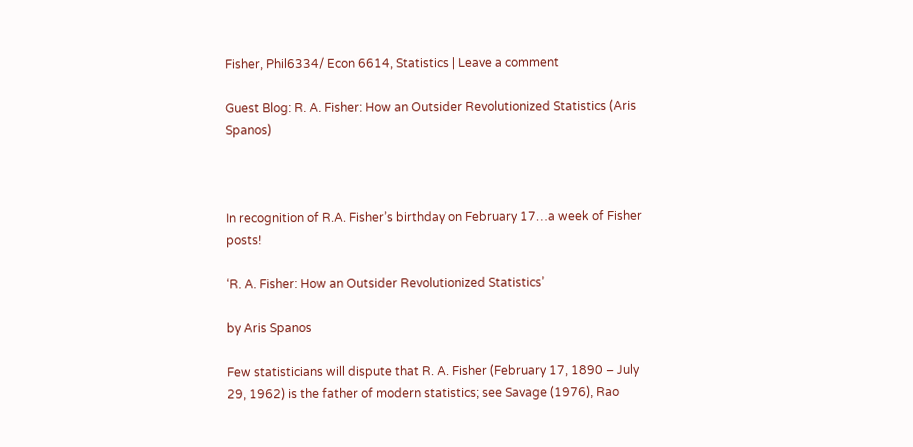Fisher, Phil6334/ Econ 6614, Statistics | Leave a comment

Guest Blog: R. A. Fisher: How an Outsider Revolutionized Statistics (Aris Spanos)



In recognition of R.A. Fisher’s birthday on February 17…a week of Fisher posts!

‘R. A. Fisher: How an Outsider Revolutionized Statistics’

by Aris Spanos

Few statisticians will dispute that R. A. Fisher (February 17, 1890 – July 29, 1962) is the father of modern statistics; see Savage (1976), Rao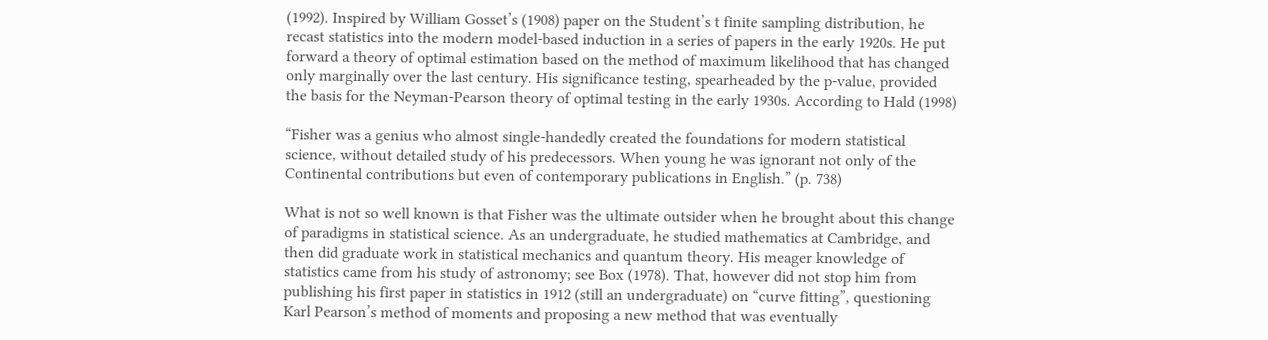(1992). Inspired by William Gosset’s (1908) paper on the Student’s t finite sampling distribution, he recast statistics into the modern model-based induction in a series of papers in the early 1920s. He put forward a theory of optimal estimation based on the method of maximum likelihood that has changed only marginally over the last century. His significance testing, spearheaded by the p-value, provided the basis for the Neyman-Pearson theory of optimal testing in the early 1930s. According to Hald (1998)

“Fisher was a genius who almost single-handedly created the foundations for modern statistical science, without detailed study of his predecessors. When young he was ignorant not only of the Continental contributions but even of contemporary publications in English.” (p. 738)

What is not so well known is that Fisher was the ultimate outsider when he brought about this change of paradigms in statistical science. As an undergraduate, he studied mathematics at Cambridge, and then did graduate work in statistical mechanics and quantum theory. His meager knowledge of statistics came from his study of astronomy; see Box (1978). That, however did not stop him from publishing his first paper in statistics in 1912 (still an undergraduate) on “curve fitting”, questioning Karl Pearson’s method of moments and proposing a new method that was eventually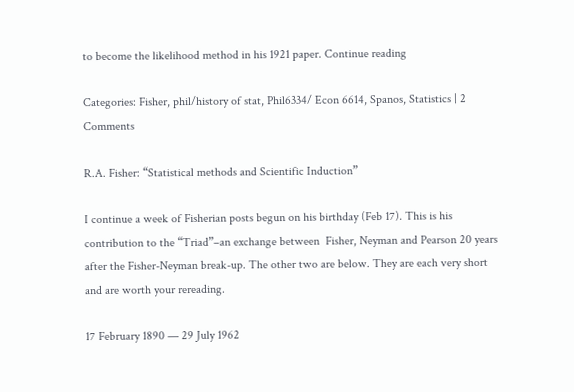to become the likelihood method in his 1921 paper. Continue reading

Categories: Fisher, phil/history of stat, Phil6334/ Econ 6614, Spanos, Statistics | 2 Comments

R.A. Fisher: “Statistical methods and Scientific Induction”

I continue a week of Fisherian posts begun on his birthday (Feb 17). This is his contribution to the “Triad”–an exchange between  Fisher, Neyman and Pearson 20 years after the Fisher-Neyman break-up. The other two are below. They are each very short and are worth your rereading.

17 February 1890 — 29 July 1962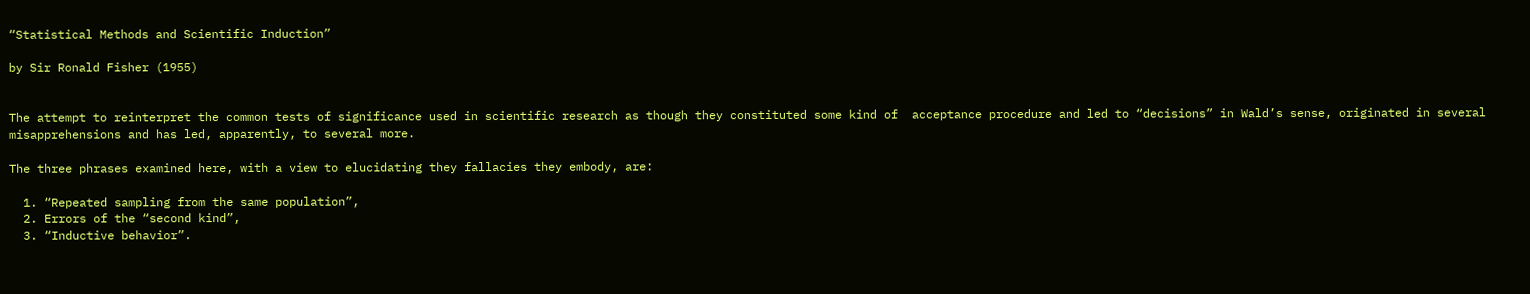“Statistical Methods and Scientific Induction”

by Sir Ronald Fisher (1955)


The attempt to reinterpret the common tests of significance used in scientific research as though they constituted some kind of  acceptance procedure and led to “decisions” in Wald’s sense, originated in several misapprehensions and has led, apparently, to several more.

The three phrases examined here, with a view to elucidating they fallacies they embody, are:

  1. “Repeated sampling from the same population”,
  2. Errors of the “second kind”,
  3. “Inductive behavior”.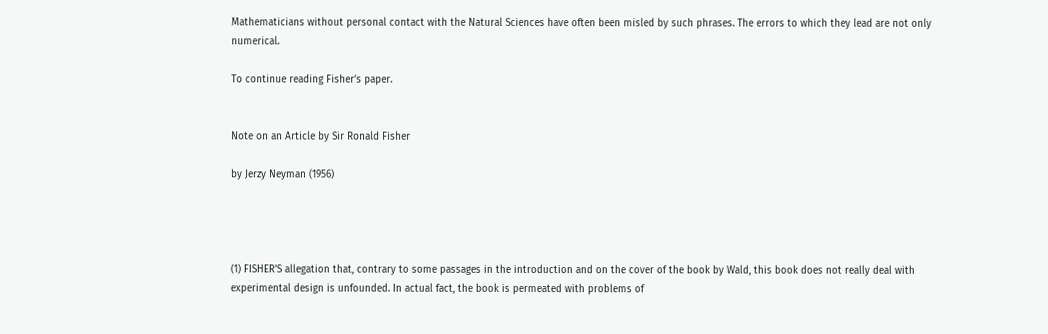Mathematicians without personal contact with the Natural Sciences have often been misled by such phrases. The errors to which they lead are not only numerical.

To continue reading Fisher’s paper.


Note on an Article by Sir Ronald Fisher

by Jerzy Neyman (1956)




(1) FISHER’S allegation that, contrary to some passages in the introduction and on the cover of the book by Wald, this book does not really deal with experimental design is unfounded. In actual fact, the book is permeated with problems of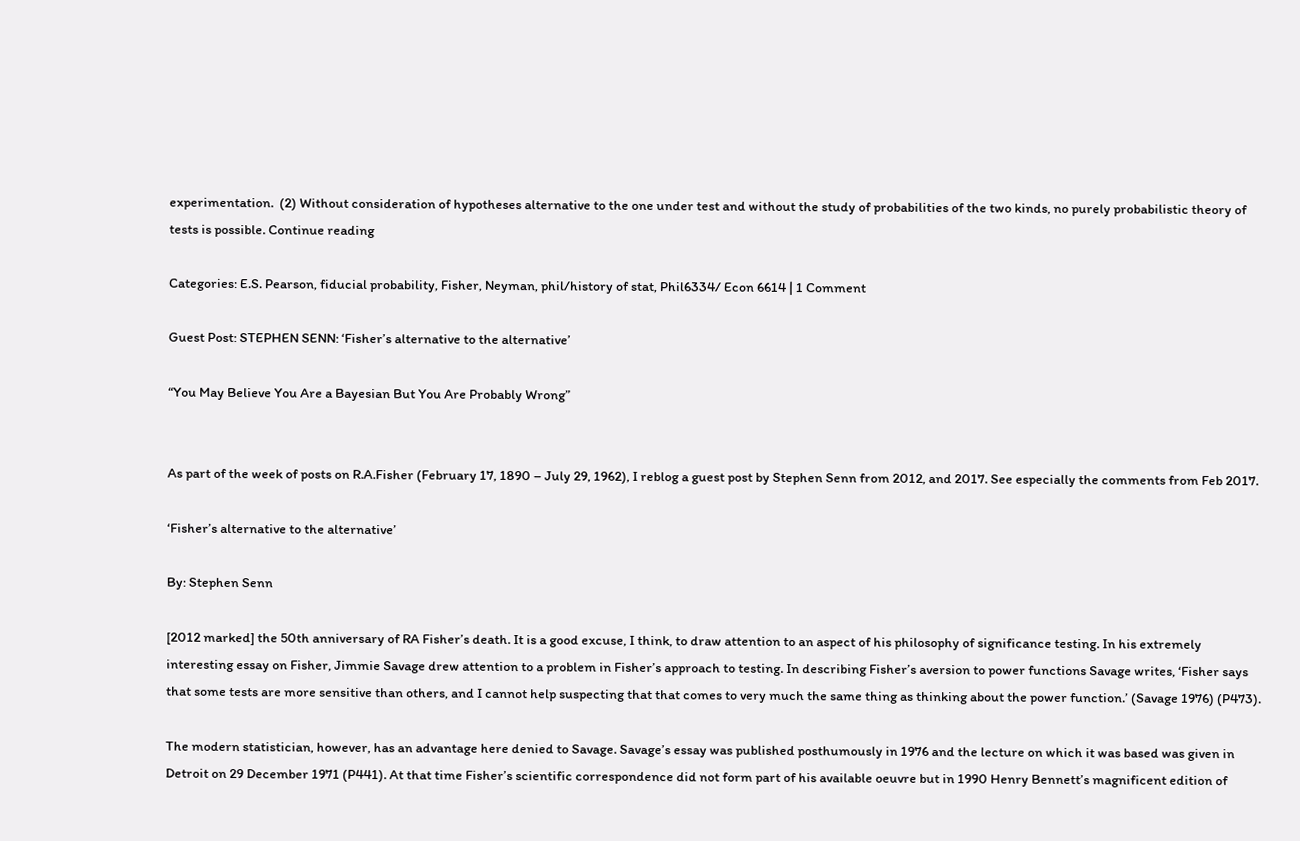experimentation.  (2) Without consideration of hypotheses alternative to the one under test and without the study of probabilities of the two kinds, no purely probabilistic theory of tests is possible. Continue reading

Categories: E.S. Pearson, fiducial probability, Fisher, Neyman, phil/history of stat, Phil6334/ Econ 6614 | 1 Comment

Guest Post: STEPHEN SENN: ‘Fisher’s alternative to the alternative’

“You May Believe You Are a Bayesian But You Are Probably Wrong”


As part of the week of posts on R.A.Fisher (February 17, 1890 – July 29, 1962), I reblog a guest post by Stephen Senn from 2012, and 2017. See especially the comments from Feb 2017.

‘Fisher’s alternative to the alternative’

By: Stephen Senn

[2012 marked] the 50th anniversary of RA Fisher’s death. It is a good excuse, I think, to draw attention to an aspect of his philosophy of significance testing. In his extremely interesting essay on Fisher, Jimmie Savage drew attention to a problem in Fisher’s approach to testing. In describing Fisher’s aversion to power functions Savage writes, ‘Fisher says that some tests are more sensitive than others, and I cannot help suspecting that that comes to very much the same thing as thinking about the power function.’ (Savage 1976) (P473).

The modern statistician, however, has an advantage here denied to Savage. Savage’s essay was published posthumously in 1976 and the lecture on which it was based was given in Detroit on 29 December 1971 (P441). At that time Fisher’s scientific correspondence did not form part of his available oeuvre but in 1990 Henry Bennett’s magnificent edition of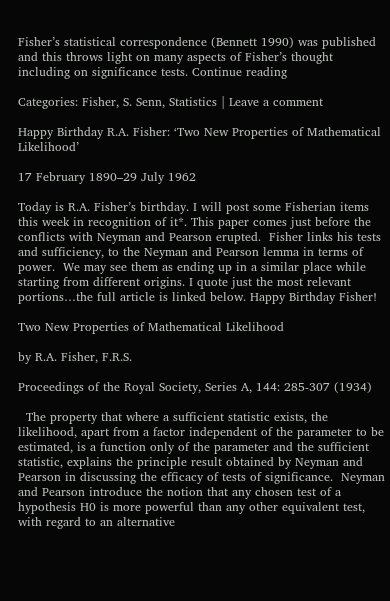Fisher’s statistical correspondence (Bennett 1990) was published and this throws light on many aspects of Fisher’s thought including on significance tests. Continue reading

Categories: Fisher, S. Senn, Statistics | Leave a comment

Happy Birthday R.A. Fisher: ‘Two New Properties of Mathematical Likelihood’

17 February 1890–29 July 1962

Today is R.A. Fisher’s birthday. I will post some Fisherian items this week in recognition of it*. This paper comes just before the conflicts with Neyman and Pearson erupted.  Fisher links his tests and sufficiency, to the Neyman and Pearson lemma in terms of power.  We may see them as ending up in a similar place while starting from different origins. I quote just the most relevant portions…the full article is linked below. Happy Birthday Fisher!

Two New Properties of Mathematical Likelihood

by R.A. Fisher, F.R.S.

Proceedings of the Royal Society, Series A, 144: 285-307 (1934)

  The property that where a sufficient statistic exists, the likelihood, apart from a factor independent of the parameter to be estimated, is a function only of the parameter and the sufficient statistic, explains the principle result obtained by Neyman and Pearson in discussing the efficacy of tests of significance.  Neyman and Pearson introduce the notion that any chosen test of a hypothesis H0 is more powerful than any other equivalent test, with regard to an alternative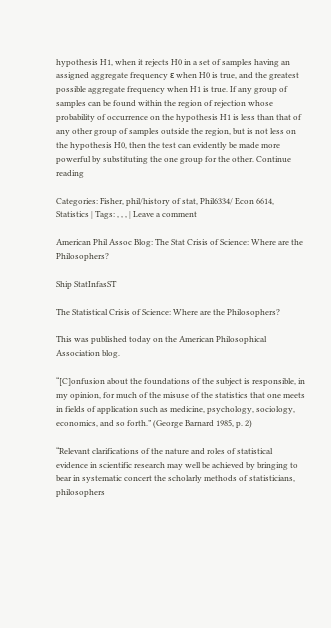hypothesis H1, when it rejects H0 in a set of samples having an assigned aggregate frequency ε when H0 is true, and the greatest possible aggregate frequency when H1 is true. If any group of samples can be found within the region of rejection whose probability of occurrence on the hypothesis H1 is less than that of any other group of samples outside the region, but is not less on the hypothesis H0, then the test can evidently be made more powerful by substituting the one group for the other. Continue reading

Categories: Fisher, phil/history of stat, Phil6334/ Econ 6614, Statistics | Tags: , , , | Leave a comment

American Phil Assoc Blog: The Stat Crisis of Science: Where are the Philosophers?

Ship StatInfasST

The Statistical Crisis of Science: Where are the Philosophers?

This was published today on the American Philosophical Association blog.

“[C]onfusion about the foundations of the subject is responsible, in my opinion, for much of the misuse of the statistics that one meets in fields of application such as medicine, psychology, sociology, economics, and so forth.” (George Barnard 1985, p. 2)

“Relevant clarifications of the nature and roles of statistical evidence in scientific research may well be achieved by bringing to bear in systematic concert the scholarly methods of statisticians, philosophers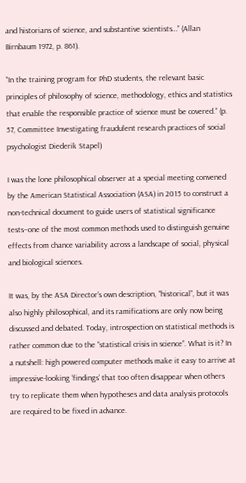and historians of science, and substantive scientists…” (Allan Birnbaum 1972, p. 861).

“In the training program for PhD students, the relevant basic principles of philosophy of science, methodology, ethics and statistics that enable the responsible practice of science must be covered.” (p. 57, Committee Investigating fraudulent research practices of social psychologist Diederik Stapel)

I was the lone philosophical observer at a special meeting convened by the American Statistical Association (ASA) in 2015 to construct a non-technical document to guide users of statistical significance tests–one of the most common methods used to distinguish genuine effects from chance variability across a landscape of social, physical and biological sciences.

It was, by the ASA Director’s own description, “historical”, but it was also highly philosophical, and its ramifications are only now being discussed and debated. Today, introspection on statistical methods is rather common due to the “statistical crisis in science”. What is it? In a nutshell: high powered computer methods make it easy to arrive at impressive-looking ‘findings’ that too often disappear when others try to replicate them when hypotheses and data analysis protocols are required to be fixed in advance.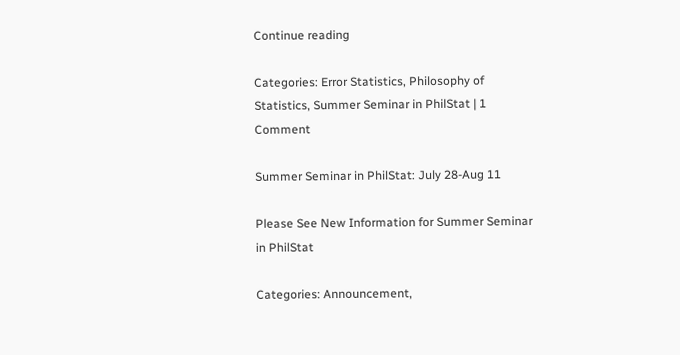Continue reading

Categories: Error Statistics, Philosophy of Statistics, Summer Seminar in PhilStat | 1 Comment

Summer Seminar in PhilStat: July 28-Aug 11

Please See New Information for Summer Seminar in PhilStat

Categories: Announcement,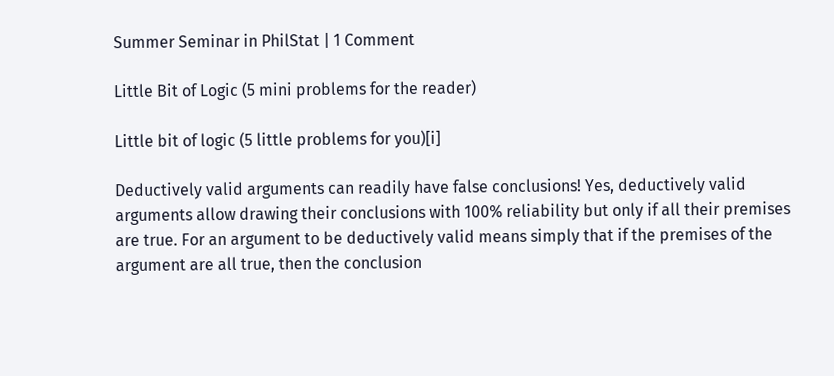Summer Seminar in PhilStat | 1 Comment

Little Bit of Logic (5 mini problems for the reader)

Little bit of logic (5 little problems for you)[i]

Deductively valid arguments can readily have false conclusions! Yes, deductively valid arguments allow drawing their conclusions with 100% reliability but only if all their premises are true. For an argument to be deductively valid means simply that if the premises of the argument are all true, then the conclusion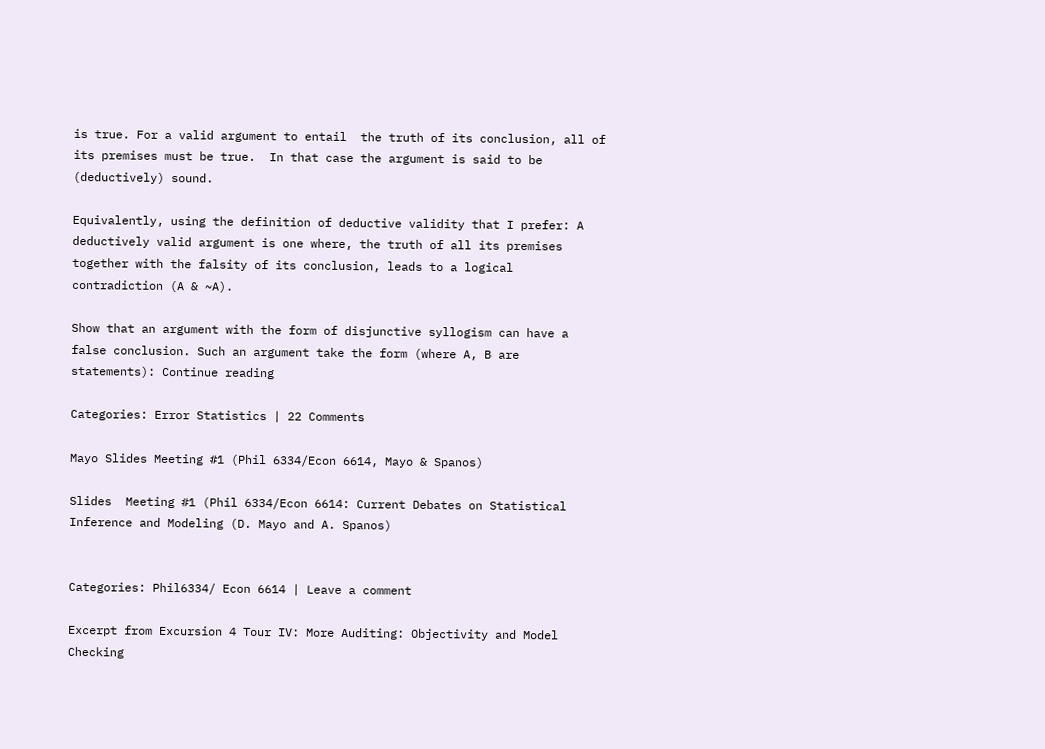is true. For a valid argument to entail  the truth of its conclusion, all of its premises must be true.  In that case the argument is said to be (deductively) sound.

Equivalently, using the definition of deductive validity that I prefer: A deductively valid argument is one where, the truth of all its premises together with the falsity of its conclusion, leads to a logical contradiction (A & ~A).

Show that an argument with the form of disjunctive syllogism can have a false conclusion. Such an argument take the form (where A, B are statements): Continue reading

Categories: Error Statistics | 22 Comments

Mayo Slides Meeting #1 (Phil 6334/Econ 6614, Mayo & Spanos)

Slides  Meeting #1 (Phil 6334/Econ 6614: Current Debates on Statistical Inference and Modeling (D. Mayo and A. Spanos)


Categories: Phil6334/ Econ 6614 | Leave a comment

Excerpt from Excursion 4 Tour IV: More Auditing: Objectivity and Model Checking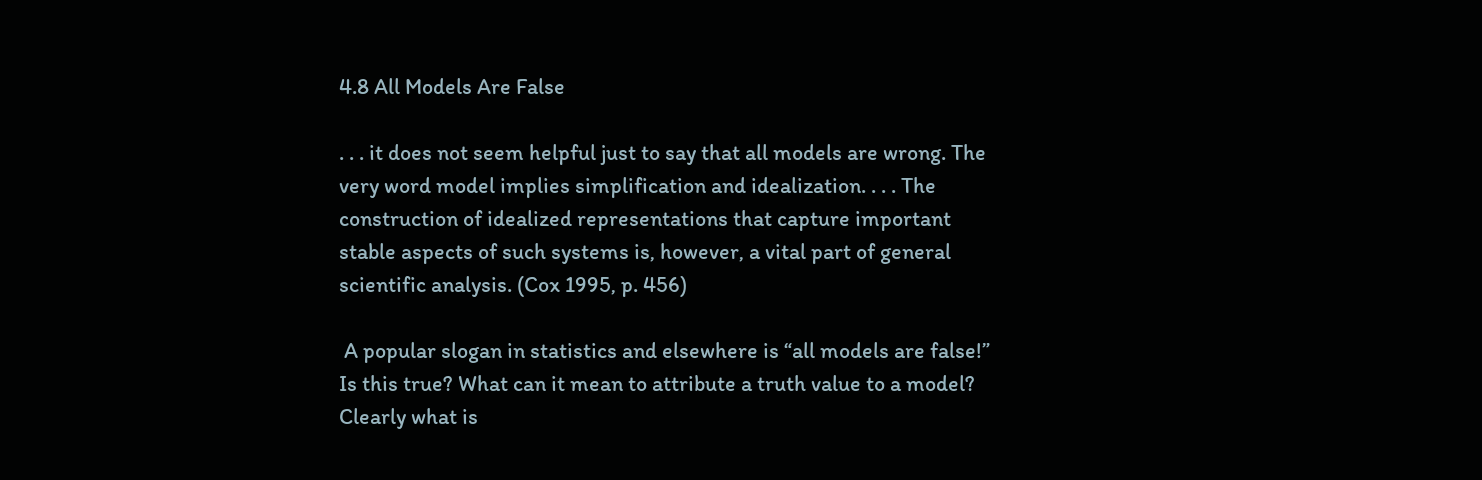4.8 All Models Are False

. . . it does not seem helpful just to say that all models are wrong. The very word model implies simplification and idealization. . . . The construction of idealized representations that capture important stable aspects of such systems is, however, a vital part of general scientific analysis. (Cox 1995, p. 456)

 A popular slogan in statistics and elsewhere is “all models are false!”  Is this true? What can it mean to attribute a truth value to a model? Clearly what is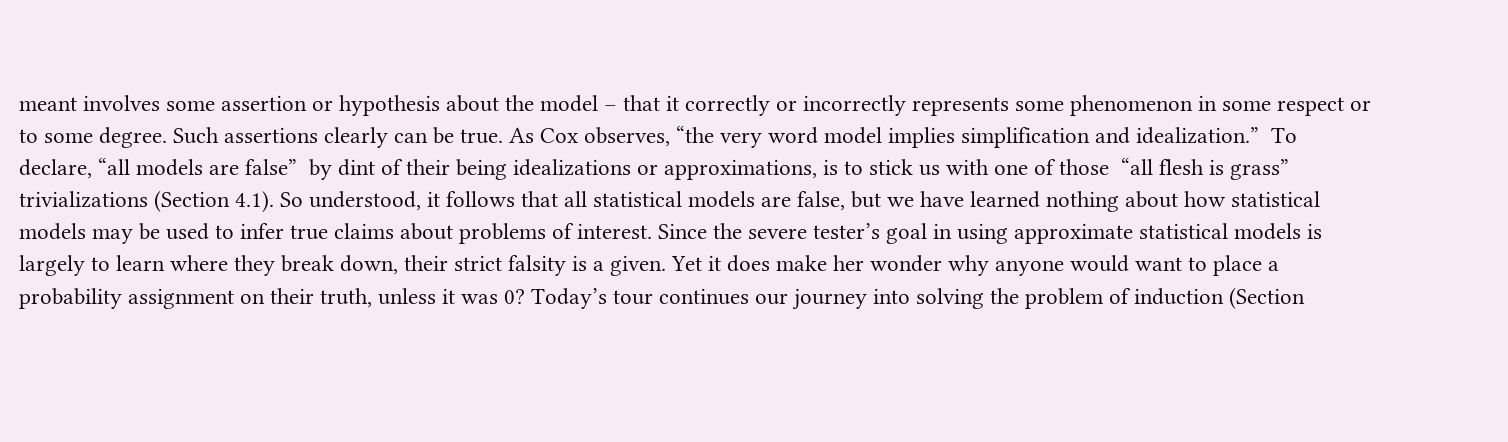meant involves some assertion or hypothesis about the model – that it correctly or incorrectly represents some phenomenon in some respect or to some degree. Such assertions clearly can be true. As Cox observes, “the very word model implies simplification and idealization.”  To declare, “all models are false”  by dint of their being idealizations or approximations, is to stick us with one of those  “all flesh is grass”  trivializations (Section 4.1). So understood, it follows that all statistical models are false, but we have learned nothing about how statistical models may be used to infer true claims about problems of interest. Since the severe tester’s goal in using approximate statistical models is largely to learn where they break down, their strict falsity is a given. Yet it does make her wonder why anyone would want to place a probability assignment on their truth, unless it was 0? Today’s tour continues our journey into solving the problem of induction (Section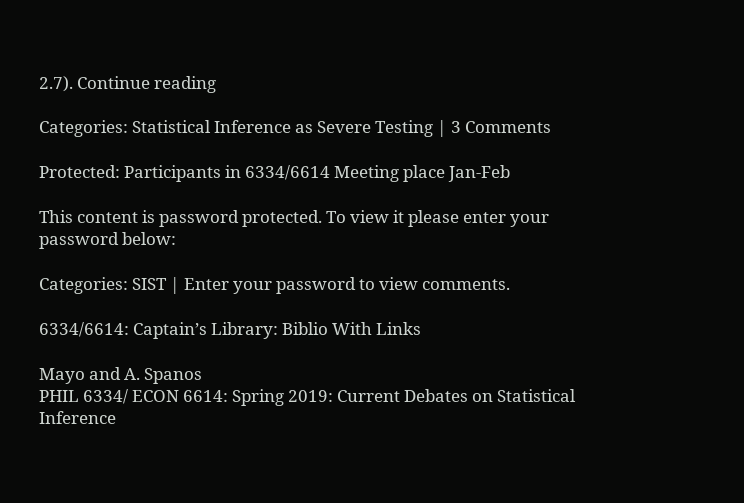2.7). Continue reading

Categories: Statistical Inference as Severe Testing | 3 Comments

Protected: Participants in 6334/6614 Meeting place Jan-Feb

This content is password protected. To view it please enter your password below:

Categories: SIST | Enter your password to view comments.

6334/6614: Captain’s Library: Biblio With Links

Mayo and A. Spanos
PHIL 6334/ ECON 6614: Spring 2019: Current Debates on Statistical Inference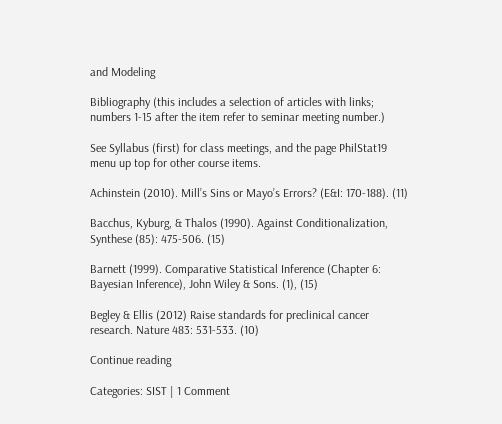and Modeling

Bibliography (this includes a selection of articles with links; numbers 1-15 after the item refer to seminar meeting number.)

See Syllabus (first) for class meetings, and the page PhilStat19 menu up top for other course items.

Achinstein (2010). Mill’s Sins or Mayo’s Errors? (E&I: 170-188). (11)

Bacchus, Kyburg, & Thalos (1990). Against Conditionalization, Synthese (85): 475-506. (15)

Barnett (1999). Comparative Statistical Inference (Chapter 6: Bayesian Inference), John Wiley & Sons. (1), (15)

Begley & Ellis (2012) Raise standards for preclinical cancer research. Nature 483: 531-533. (10)

Continue reading

Categories: SIST | 1 Comment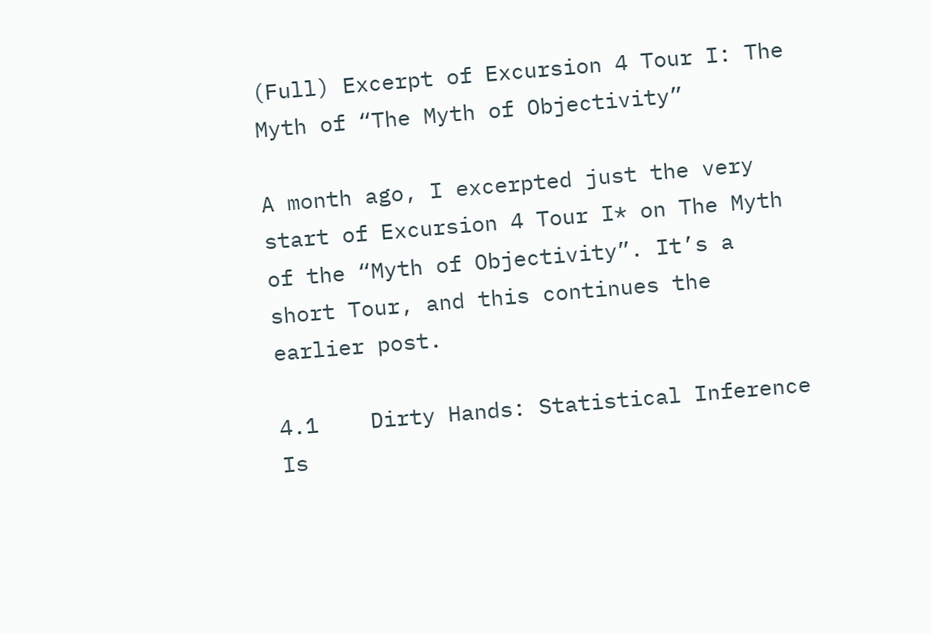(Full) Excerpt of Excursion 4 Tour I: The Myth of “The Myth of Objectivity”

A month ago, I excerpted just the very start of Excursion 4 Tour I* on The Myth of the “Myth of Objectivity”. It’s a short Tour, and this continues the earlier post.

4.1    Dirty Hands: Statistical Inference Is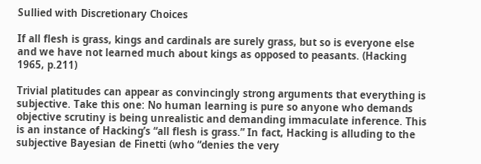Sullied with Discretionary Choices

If all flesh is grass, kings and cardinals are surely grass, but so is everyone else and we have not learned much about kings as opposed to peasants. (Hacking 1965, p.211)

Trivial platitudes can appear as convincingly strong arguments that everything is subjective. Take this one: No human learning is pure so anyone who demands objective scrutiny is being unrealistic and demanding immaculate inference. This is an instance of Hacking’s “all flesh is grass.” In fact, Hacking is alluding to the subjective Bayesian de Finetti (who “denies the very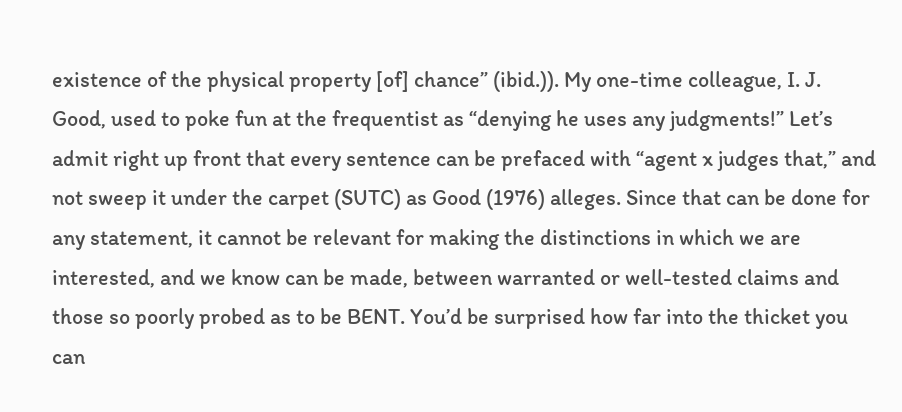existence of the physical property [of] chance” (ibid.)). My one-time colleague, I. J. Good, used to poke fun at the frequentist as “denying he uses any judgments!” Let’s admit right up front that every sentence can be prefaced with “agent x judges that,” and not sweep it under the carpet (SUTC) as Good (1976) alleges. Since that can be done for any statement, it cannot be relevant for making the distinctions in which we are interested, and we know can be made, between warranted or well-tested claims and those so poorly probed as to be BENT. You’d be surprised how far into the thicket you can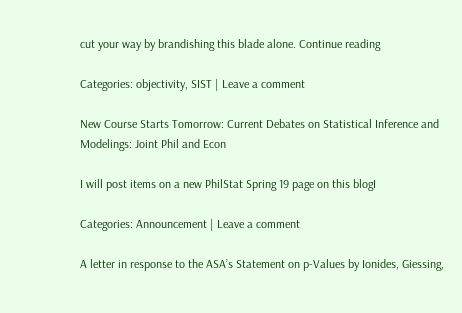cut your way by brandishing this blade alone. Continue reading

Categories: objectivity, SIST | Leave a comment

New Course Starts Tomorrow: Current Debates on Statistical Inference and Modelings: Joint Phil and Econ

I will post items on a new PhilStat Spring 19 page on this blogI

Categories: Announcement | Leave a comment

A letter in response to the ASA’s Statement on p-Values by Ionides, Giessing,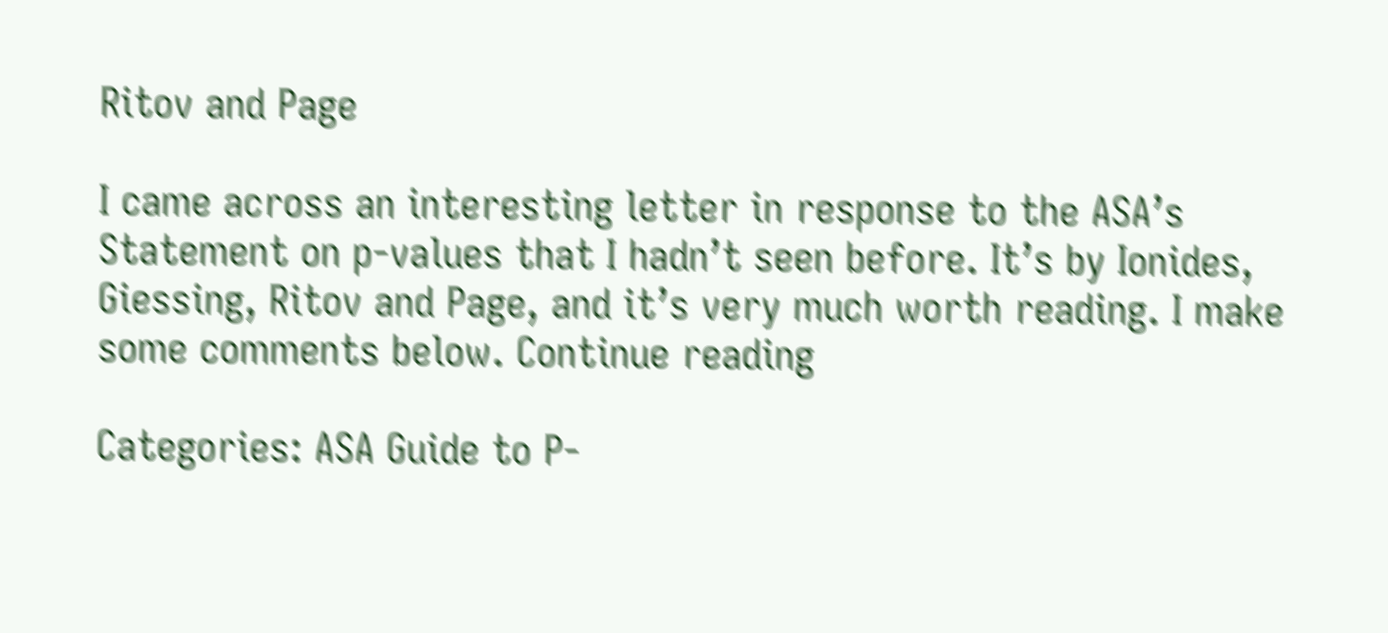Ritov and Page

I came across an interesting letter in response to the ASA’s Statement on p-values that I hadn’t seen before. It’s by Ionides, Giessing, Ritov and Page, and it’s very much worth reading. I make some comments below. Continue reading

Categories: ASA Guide to P-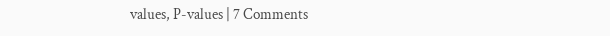values, P-values | 7 Comments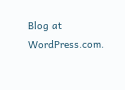Blog at WordPress.com.